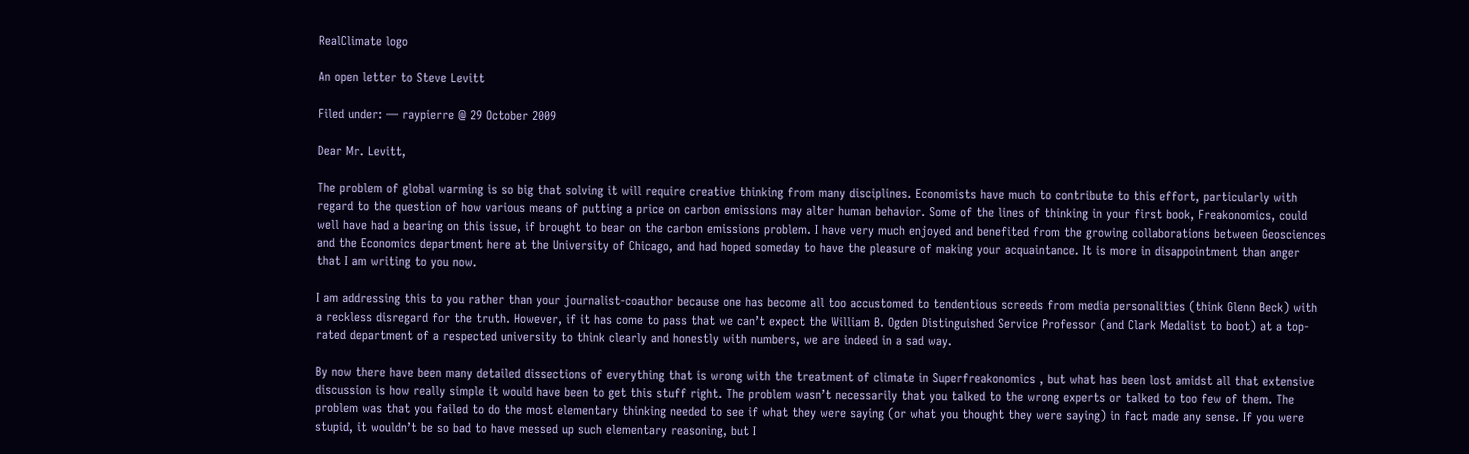RealClimate logo

An open letter to Steve Levitt

Filed under: — raypierre @ 29 October 2009

Dear Mr. Levitt,

The problem of global warming is so big that solving it will require creative thinking from many disciplines. Economists have much to contribute to this effort, particularly with regard to the question of how various means of putting a price on carbon emissions may alter human behavior. Some of the lines of thinking in your first book, Freakonomics, could well have had a bearing on this issue, if brought to bear on the carbon emissions problem. I have very much enjoyed and benefited from the growing collaborations between Geosciences and the Economics department here at the University of Chicago, and had hoped someday to have the pleasure of making your acquaintance. It is more in disappointment than anger that I am writing to you now.

I am addressing this to you rather than your journalist-coauthor because one has become all too accustomed to tendentious screeds from media personalities (think Glenn Beck) with a reckless disregard for the truth. However, if it has come to pass that we can’t expect the William B. Ogden Distinguished Service Professor (and Clark Medalist to boot) at a top-rated department of a respected university to think clearly and honestly with numbers, we are indeed in a sad way.

By now there have been many detailed dissections of everything that is wrong with the treatment of climate in Superfreakonomics , but what has been lost amidst all that extensive discussion is how really simple it would have been to get this stuff right. The problem wasn’t necessarily that you talked to the wrong experts or talked to too few of them. The problem was that you failed to do the most elementary thinking needed to see if what they were saying (or what you thought they were saying) in fact made any sense. If you were stupid, it wouldn’t be so bad to have messed up such elementary reasoning, but I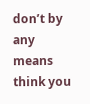don’t by any means think you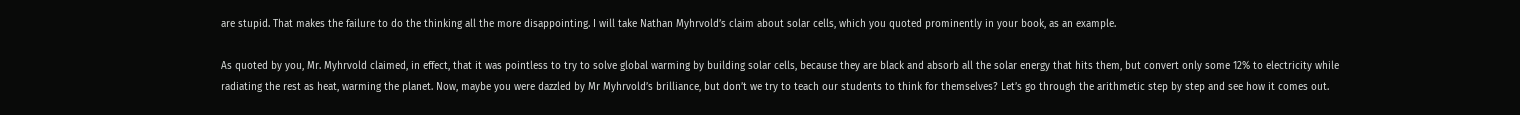are stupid. That makes the failure to do the thinking all the more disappointing. I will take Nathan Myhrvold’s claim about solar cells, which you quoted prominently in your book, as an example.

As quoted by you, Mr. Myhrvold claimed, in effect, that it was pointless to try to solve global warming by building solar cells, because they are black and absorb all the solar energy that hits them, but convert only some 12% to electricity while radiating the rest as heat, warming the planet. Now, maybe you were dazzled by Mr Myhrvold’s brilliance, but don’t we try to teach our students to think for themselves? Let’s go through the arithmetic step by step and see how it comes out.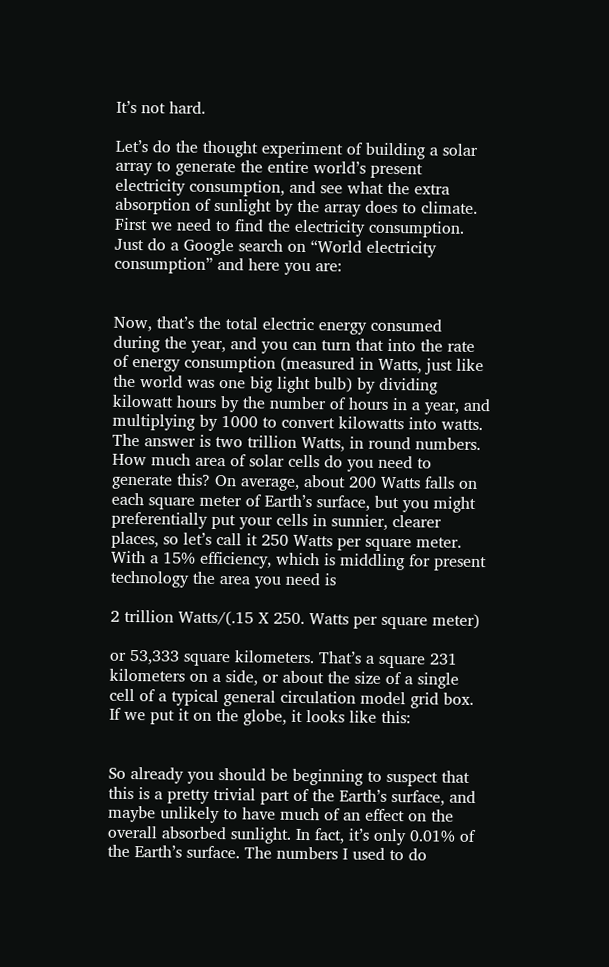It’s not hard.

Let’s do the thought experiment of building a solar array to generate the entire world’s present electricity consumption, and see what the extra absorption of sunlight by the array does to climate. First we need to find the electricity consumption. Just do a Google search on “World electricity consumption” and here you are:


Now, that’s the total electric energy consumed during the year, and you can turn that into the rate of energy consumption (measured in Watts, just like the world was one big light bulb) by dividing kilowatt hours by the number of hours in a year, and multiplying by 1000 to convert kilowatts into watts. The answer is two trillion Watts, in round numbers. How much area of solar cells do you need to generate this? On average, about 200 Watts falls on each square meter of Earth’s surface, but you might preferentially put your cells in sunnier, clearer places, so let’s call it 250 Watts per square meter. With a 15% efficiency, which is middling for present technology the area you need is

2 trillion Watts/(.15 X 250. Watts per square meter)

or 53,333 square kilometers. That’s a square 231 kilometers on a side, or about the size of a single cell of a typical general circulation model grid box. If we put it on the globe, it looks like this:


So already you should be beginning to suspect that this is a pretty trivial part of the Earth’s surface, and maybe unlikely to have much of an effect on the overall absorbed sunlight. In fact, it’s only 0.01% of the Earth’s surface. The numbers I used to do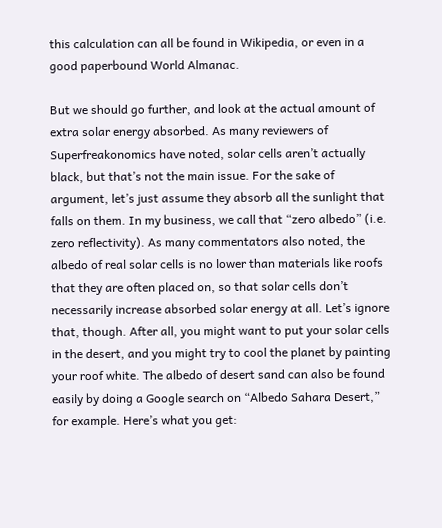this calculation can all be found in Wikipedia, or even in a good paperbound World Almanac.

But we should go further, and look at the actual amount of extra solar energy absorbed. As many reviewers of Superfreakonomics have noted, solar cells aren’t actually black, but that’s not the main issue. For the sake of argument, let’s just assume they absorb all the sunlight that falls on them. In my business, we call that “zero albedo” (i.e. zero reflectivity). As many commentators also noted, the albedo of real solar cells is no lower than materials like roofs that they are often placed on, so that solar cells don’t necessarily increase absorbed solar energy at all. Let’s ignore that, though. After all, you might want to put your solar cells in the desert, and you might try to cool the planet by painting your roof white. The albedo of desert sand can also be found easily by doing a Google search on “Albedo Sahara Desert,” for example. Here’s what you get: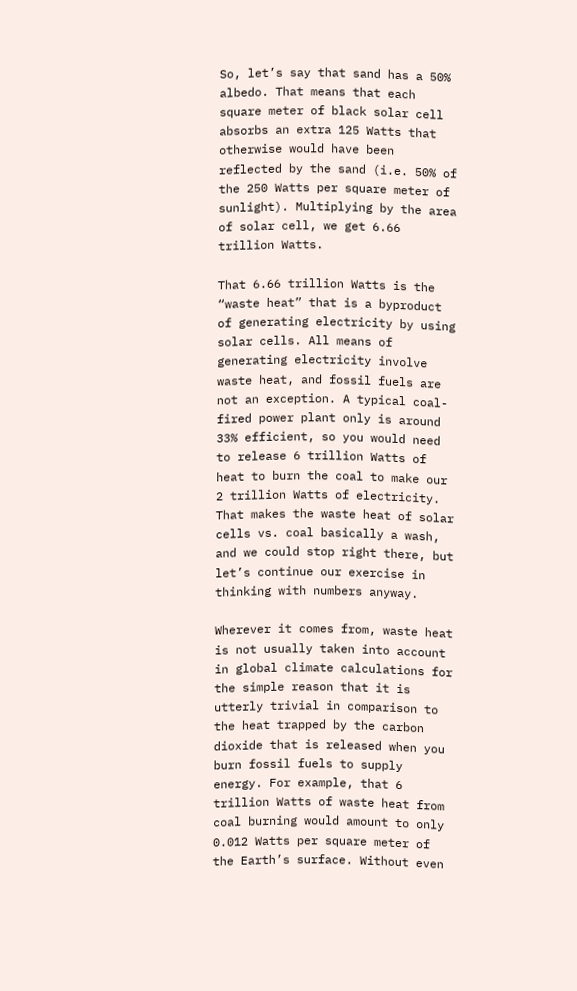So, let’s say that sand has a 50% albedo. That means that each square meter of black solar cell absorbs an extra 125 Watts that otherwise would have been reflected by the sand (i.e. 50% of the 250 Watts per square meter of sunlight). Multiplying by the area of solar cell, we get 6.66 trillion Watts.

That 6.66 trillion Watts is the “waste heat” that is a byproduct of generating electricity by using solar cells. All means of generating electricity involve waste heat, and fossil fuels are not an exception. A typical coal-fired power plant only is around 33% efficient, so you would need to release 6 trillion Watts of heat to burn the coal to make our 2 trillion Watts of electricity. That makes the waste heat of solar cells vs. coal basically a wash, and we could stop right there, but let’s continue our exercise in thinking with numbers anyway.

Wherever it comes from, waste heat is not usually taken into account in global climate calculations for the simple reason that it is utterly trivial in comparison to the heat trapped by the carbon dioxide that is released when you burn fossil fuels to supply energy. For example, that 6 trillion Watts of waste heat from coal burning would amount to only 0.012 Watts per square meter of the Earth’s surface. Without even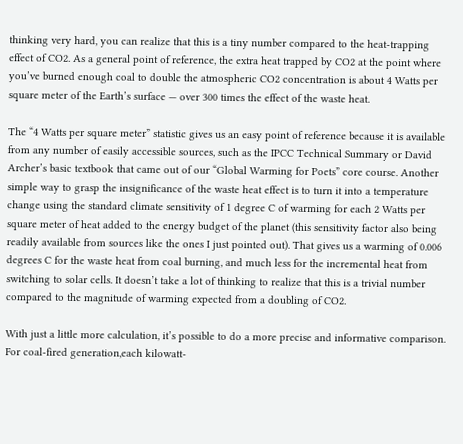thinking very hard, you can realize that this is a tiny number compared to the heat-trapping effect of CO2. As a general point of reference, the extra heat trapped by CO2 at the point where you’ve burned enough coal to double the atmospheric CO2 concentration is about 4 Watts per square meter of the Earth’s surface — over 300 times the effect of the waste heat.

The “4 Watts per square meter” statistic gives us an easy point of reference because it is available from any number of easily accessible sources, such as the IPCC Technical Summary or David Archer’s basic textbook that came out of our “Global Warming for Poets” core course. Another simple way to grasp the insignificance of the waste heat effect is to turn it into a temperature change using the standard climate sensitivity of 1 degree C of warming for each 2 Watts per square meter of heat added to the energy budget of the planet (this sensitivity factor also being readily available from sources like the ones I just pointed out). That gives us a warming of 0.006 degrees C for the waste heat from coal burning, and much less for the incremental heat from switching to solar cells. It doesn’t take a lot of thinking to realize that this is a trivial number compared to the magnitude of warming expected from a doubling of CO2.

With just a little more calculation, it’s possible to do a more precise and informative comparison. For coal-fired generation,each kilowatt-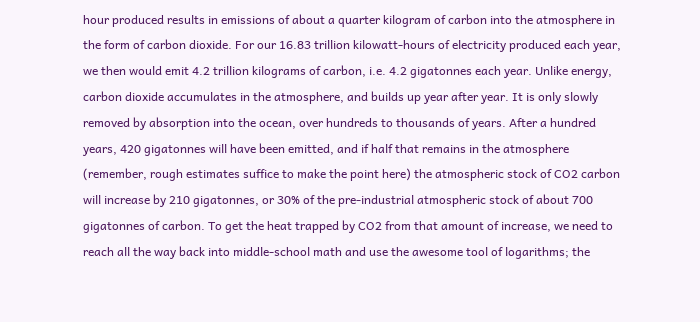hour produced results in emissions of about a quarter kilogram of carbon into the atmosphere in the form of carbon dioxide. For our 16.83 trillion kilowatt-hours of electricity produced each year, we then would emit 4.2 trillion kilograms of carbon, i.e. 4.2 gigatonnes each year. Unlike energy, carbon dioxide accumulates in the atmosphere, and builds up year after year. It is only slowly removed by absorption into the ocean, over hundreds to thousands of years. After a hundred years, 420 gigatonnes will have been emitted, and if half that remains in the atmosphere (remember, rough estimates suffice to make the point here) the atmospheric stock of CO2 carbon will increase by 210 gigatonnes, or 30% of the pre-industrial atmospheric stock of about 700 gigatonnes of carbon. To get the heat trapped by CO2 from that amount of increase, we need to reach all the way back into middle-school math and use the awesome tool of logarithms; the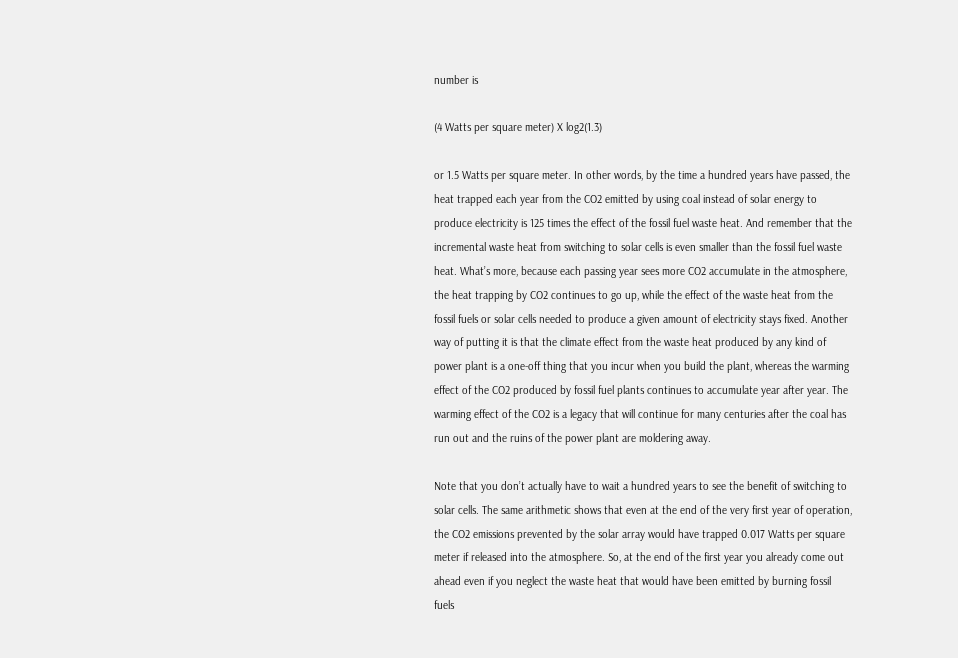number is

(4 Watts per square meter) X log2(1.3)

or 1.5 Watts per square meter. In other words, by the time a hundred years have passed, the heat trapped each year from the CO2 emitted by using coal instead of solar energy to produce electricity is 125 times the effect of the fossil fuel waste heat. And remember that the incremental waste heat from switching to solar cells is even smaller than the fossil fuel waste heat. What’s more, because each passing year sees more CO2 accumulate in the atmosphere, the heat trapping by CO2 continues to go up, while the effect of the waste heat from the fossil fuels or solar cells needed to produce a given amount of electricity stays fixed. Another way of putting it is that the climate effect from the waste heat produced by any kind of power plant is a one-off thing that you incur when you build the plant, whereas the warming effect of the CO2 produced by fossil fuel plants continues to accumulate year after year. The warming effect of the CO2 is a legacy that will continue for many centuries after the coal has run out and the ruins of the power plant are moldering away.

Note that you don’t actually have to wait a hundred years to see the benefit of switching to solar cells. The same arithmetic shows that even at the end of the very first year of operation, the CO2 emissions prevented by the solar array would have trapped 0.017 Watts per square meter if released into the atmosphere. So, at the end of the first year you already come out ahead even if you neglect the waste heat that would have been emitted by burning fossil fuels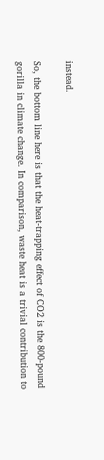instead.

So, the bottom line here is that the heat-trapping effect of CO2 is the 800-pound gorilla in climate change. In comparison, waste heat is a trivial contribution to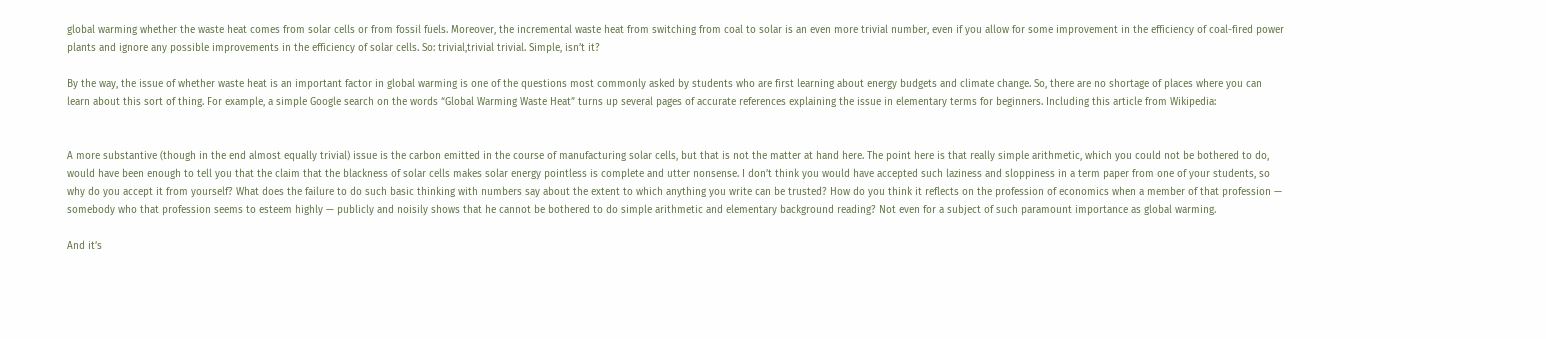global warming whether the waste heat comes from solar cells or from fossil fuels. Moreover, the incremental waste heat from switching from coal to solar is an even more trivial number, even if you allow for some improvement in the efficiency of coal-fired power plants and ignore any possible improvements in the efficiency of solar cells. So: trivial,trivial trivial. Simple, isn’t it?

By the way, the issue of whether waste heat is an important factor in global warming is one of the questions most commonly asked by students who are first learning about energy budgets and climate change. So, there are no shortage of places where you can learn about this sort of thing. For example, a simple Google search on the words “Global Warming Waste Heat” turns up several pages of accurate references explaining the issue in elementary terms for beginners. Including this article from Wikipedia:


A more substantive (though in the end almost equally trivial) issue is the carbon emitted in the course of manufacturing solar cells, but that is not the matter at hand here. The point here is that really simple arithmetic, which you could not be bothered to do, would have been enough to tell you that the claim that the blackness of solar cells makes solar energy pointless is complete and utter nonsense. I don’t think you would have accepted such laziness and sloppiness in a term paper from one of your students, so why do you accept it from yourself? What does the failure to do such basic thinking with numbers say about the extent to which anything you write can be trusted? How do you think it reflects on the profession of economics when a member of that profession — somebody who that profession seems to esteem highly — publicly and noisily shows that he cannot be bothered to do simple arithmetic and elementary background reading? Not even for a subject of such paramount importance as global warming.

And it’s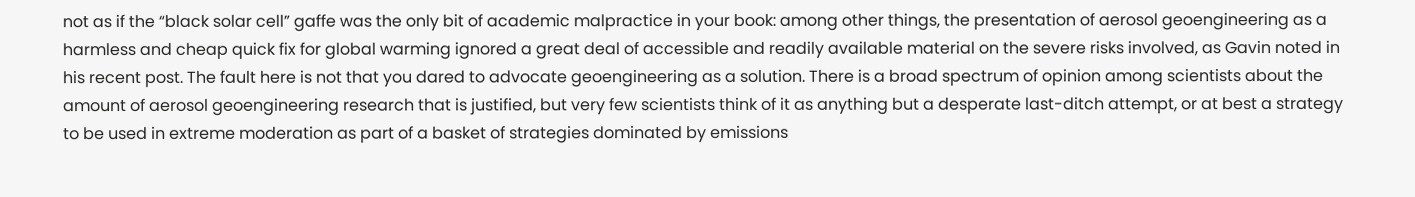not as if the “black solar cell” gaffe was the only bit of academic malpractice in your book: among other things, the presentation of aerosol geoengineering as a harmless and cheap quick fix for global warming ignored a great deal of accessible and readily available material on the severe risks involved, as Gavin noted in his recent post. The fault here is not that you dared to advocate geoengineering as a solution. There is a broad spectrum of opinion among scientists about the amount of aerosol geoengineering research that is justified, but very few scientists think of it as anything but a desperate last-ditch attempt, or at best a strategy to be used in extreme moderation as part of a basket of strategies dominated by emissions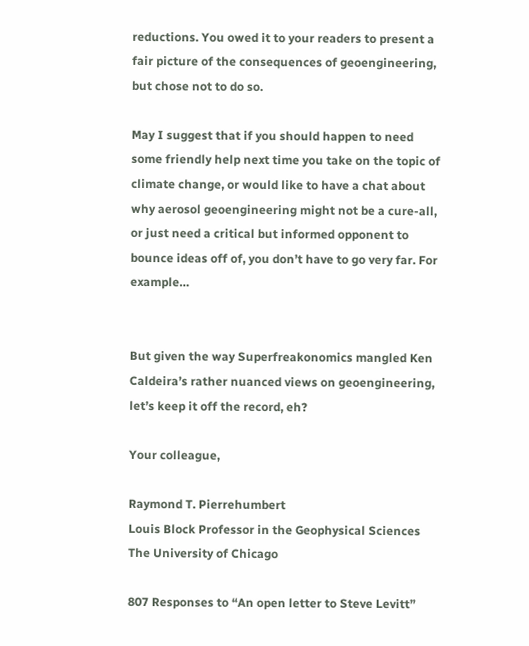reductions. You owed it to your readers to present a fair picture of the consequences of geoengineering, but chose not to do so.

May I suggest that if you should happen to need some friendly help next time you take on the topic of climate change, or would like to have a chat about why aerosol geoengineering might not be a cure-all, or just need a critical but informed opponent to bounce ideas off of, you don’t have to go very far. For example…


But given the way Superfreakonomics mangled Ken Caldeira’s rather nuanced views on geoengineering, let’s keep it off the record, eh?

Your colleague,

Raymond T. Pierrehumbert
Louis Block Professor in the Geophysical Sciences
The University of Chicago

807 Responses to “An open letter to Steve Levitt”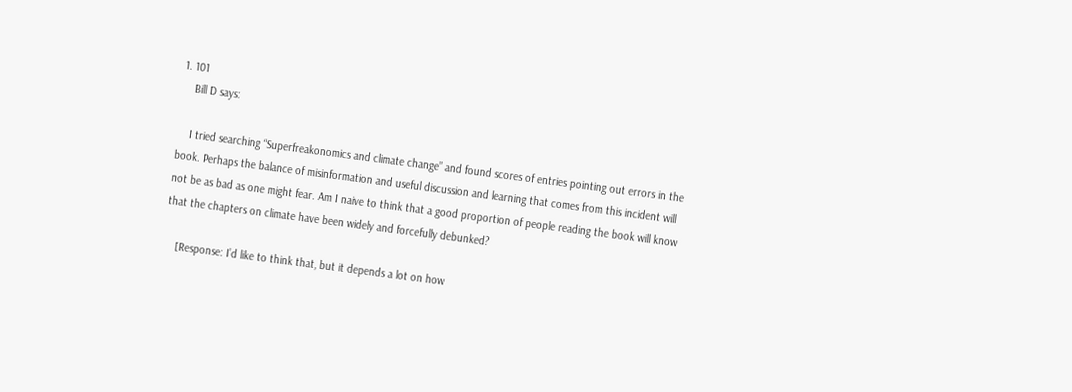1. 101
    Bill D says:

    I tried searching “Superfreakonomics and climate change” and found scores of entries pointing out errors in the book. Perhaps the balance of misinformation and useful discussion and learning that comes from this incident will not be as bad as one might fear. Am I naive to think that a good proportion of people reading the book will know that the chapters on climate have been widely and forcefully debunked?

    [Response: I’d like to think that, but it depends a lot on how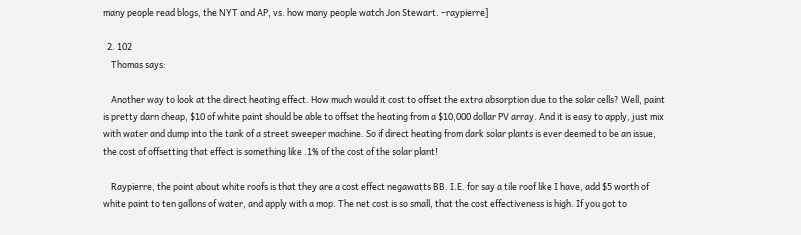many people read blogs, the NYT and AP, vs. how many people watch Jon Stewart. –raypierre]

  2. 102
    Thomas says:

    Another way to look at the direct heating effect. How much would it cost to offset the extra absorption due to the solar cells? Well, paint is pretty darn cheap, $10 of white paint should be able to offset the heating from a $10,000 dollar PV array. And it is easy to apply, just mix with water and dump into the tank of a street sweeper machine. So if direct heating from dark solar plants is ever deemed to be an issue, the cost of offsetting that effect is something like .1% of the cost of the solar plant!

    Raypierre, the point about white roofs is that they are a cost effect negawatts BB. I.E. for say a tile roof like I have, add $5 worth of white paint to ten gallons of water, and apply with a mop. The net cost is so small, that the cost effectiveness is high. If you got to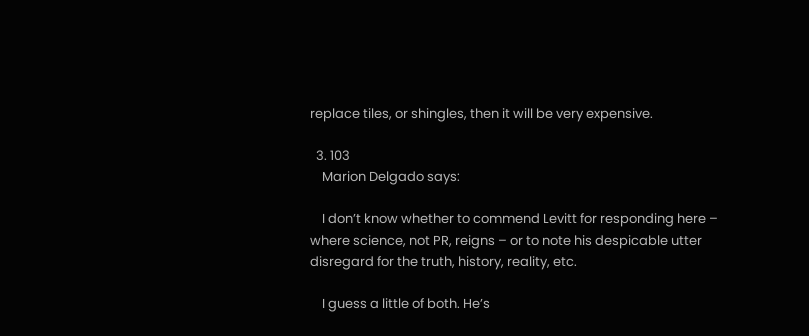replace tiles, or shingles, then it will be very expensive.

  3. 103
    Marion Delgado says:

    I don’t know whether to commend Levitt for responding here – where science, not PR, reigns – or to note his despicable utter disregard for the truth, history, reality, etc.

    I guess a little of both. He’s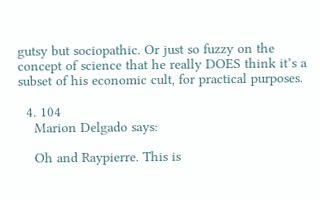gutsy but sociopathic. Or just so fuzzy on the concept of science that he really DOES think it’s a subset of his economic cult, for practical purposes.

  4. 104
    Marion Delgado says:

    Oh and Raypierre. This is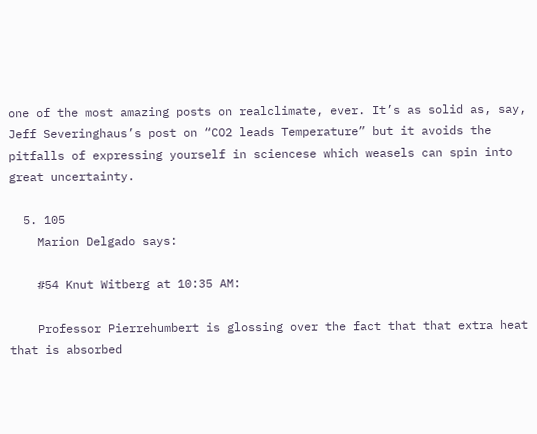one of the most amazing posts on realclimate, ever. It’s as solid as, say, Jeff Severinghaus’s post on “CO2 leads Temperature” but it avoids the pitfalls of expressing yourself in sciencese which weasels can spin into great uncertainty.

  5. 105
    Marion Delgado says:

    #54 Knut Witberg at 10:35 AM:

    Professor Pierrehumbert is glossing over the fact that that extra heat that is absorbed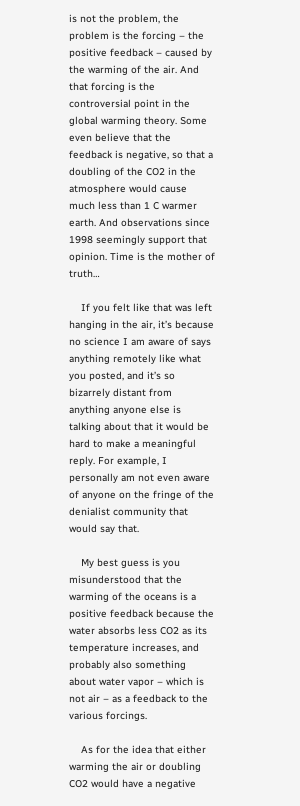is not the problem, the problem is the forcing – the positive feedback – caused by the warming of the air. And that forcing is the controversial point in the global warming theory. Some even believe that the feedback is negative, so that a doubling of the CO2 in the atmosphere would cause much less than 1 C warmer earth. And observations since 1998 seemingly support that opinion. Time is the mother of truth…

    If you felt like that was left hanging in the air, it’s because no science I am aware of says anything remotely like what you posted, and it’s so bizarrely distant from anything anyone else is talking about that it would be hard to make a meaningful reply. For example, I personally am not even aware of anyone on the fringe of the denialist community that would say that.

    My best guess is you misunderstood that the warming of the oceans is a positive feedback because the water absorbs less CO2 as its temperature increases, and probably also something about water vapor – which is not air – as a feedback to the various forcings.

    As for the idea that either warming the air or doubling CO2 would have a negative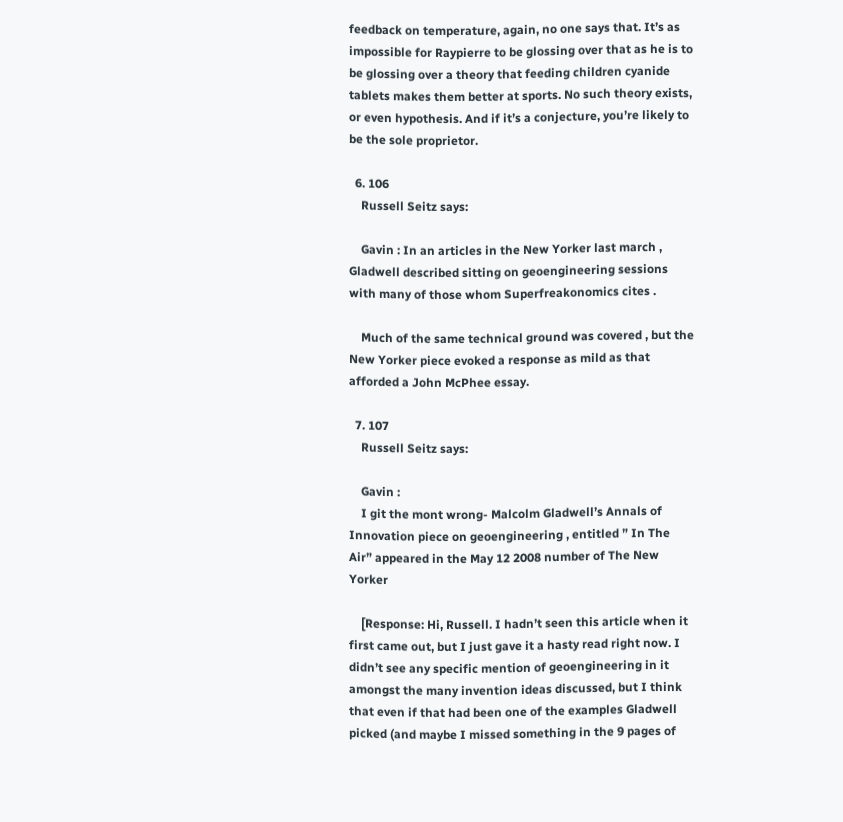feedback on temperature, again, no one says that. It’s as impossible for Raypierre to be glossing over that as he is to be glossing over a theory that feeding children cyanide tablets makes them better at sports. No such theory exists, or even hypothesis. And if it’s a conjecture, you’re likely to be the sole proprietor.

  6. 106
    Russell Seitz says:

    Gavin : In an articles in the New Yorker last march , Gladwell described sitting on geoengineering sessions with many of those whom Superfreakonomics cites .

    Much of the same technical ground was covered , but the New Yorker piece evoked a response as mild as that afforded a John McPhee essay.

  7. 107
    Russell Seitz says:

    Gavin :
    I git the mont wrong- Malcolm Gladwell’s Annals of Innovation piece on geoengineering , entitled ” In The Air” appeared in the May 12 2008 number of The New Yorker

    [Response: Hi, Russell. I hadn’t seen this article when it first came out, but I just gave it a hasty read right now. I didn’t see any specific mention of geoengineering in it amongst the many invention ideas discussed, but I think that even if that had been one of the examples Gladwell picked (and maybe I missed something in the 9 pages of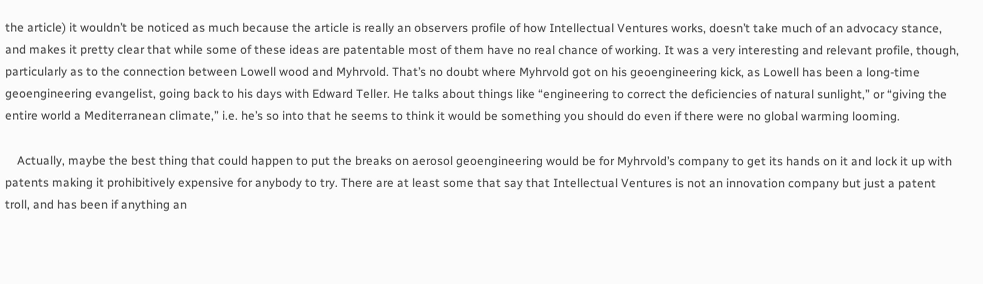the article) it wouldn’t be noticed as much because the article is really an observers profile of how Intellectual Ventures works, doesn’t take much of an advocacy stance, and makes it pretty clear that while some of these ideas are patentable most of them have no real chance of working. It was a very interesting and relevant profile, though, particularly as to the connection between Lowell wood and Myhrvold. That’s no doubt where Myhrvold got on his geoengineering kick, as Lowell has been a long-time geoengineering evangelist, going back to his days with Edward Teller. He talks about things like “engineering to correct the deficiencies of natural sunlight,” or “giving the entire world a Mediterranean climate,” i.e. he’s so into that he seems to think it would be something you should do even if there were no global warming looming.

    Actually, maybe the best thing that could happen to put the breaks on aerosol geoengineering would be for Myhrvold’s company to get its hands on it and lock it up with patents making it prohibitively expensive for anybody to try. There are at least some that say that Intellectual Ventures is not an innovation company but just a patent troll, and has been if anything an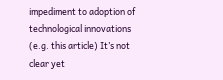impediment to adoption of technological innovations (e.g. this article) It’s not clear yet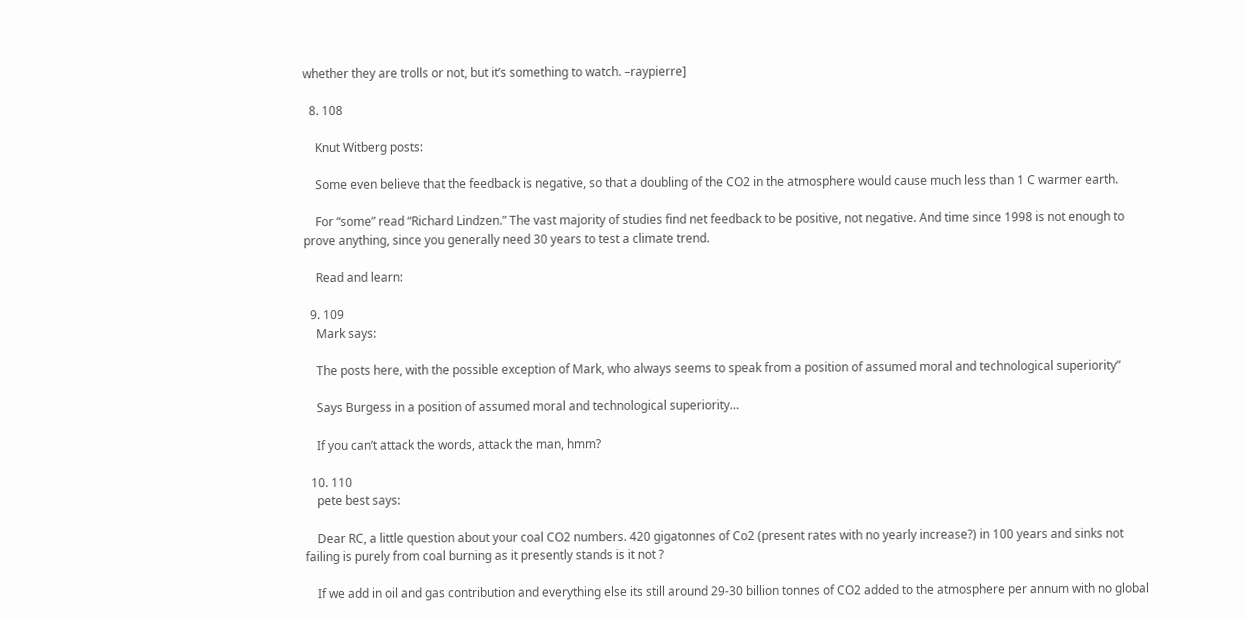whether they are trolls or not, but it’s something to watch. –raypierre]

  8. 108

    Knut Witberg posts:

    Some even believe that the feedback is negative, so that a doubling of the CO2 in the atmosphere would cause much less than 1 C warmer earth.

    For “some” read “Richard Lindzen.” The vast majority of studies find net feedback to be positive, not negative. And time since 1998 is not enough to prove anything, since you generally need 30 years to test a climate trend.

    Read and learn:

  9. 109
    Mark says:

    The posts here, with the possible exception of Mark, who always seems to speak from a position of assumed moral and technological superiority”

    Says Burgess in a position of assumed moral and technological superiority…

    If you can’t attack the words, attack the man, hmm?

  10. 110
    pete best says:

    Dear RC, a little question about your coal CO2 numbers. 420 gigatonnes of Co2 (present rates with no yearly increase?) in 100 years and sinks not failing is purely from coal burning as it presently stands is it not ?

    If we add in oil and gas contribution and everything else its still around 29-30 billion tonnes of CO2 added to the atmosphere per annum with no global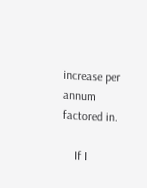increase per annum factored in.

    If I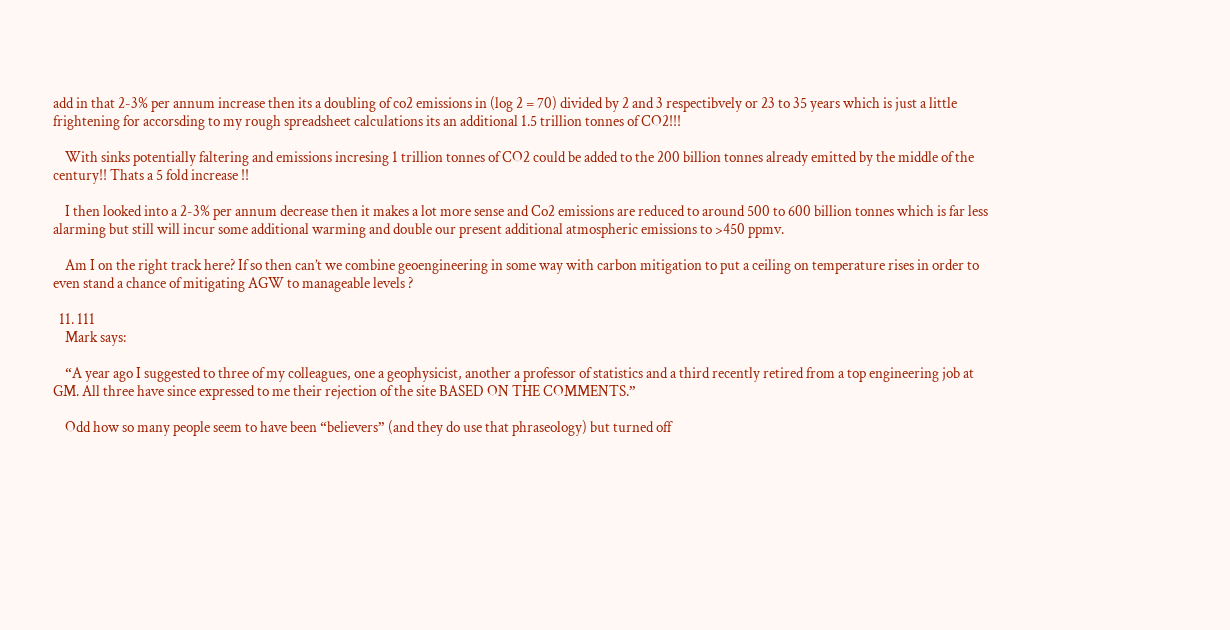add in that 2-3% per annum increase then its a doubling of co2 emissions in (log 2 = 70) divided by 2 and 3 respectibvely or 23 to 35 years which is just a little frightening for accorsding to my rough spreadsheet calculations its an additional 1.5 trillion tonnes of CO2!!!

    With sinks potentially faltering and emissions incresing 1 trillion tonnes of CO2 could be added to the 200 billion tonnes already emitted by the middle of the century!! Thats a 5 fold increase !!

    I then looked into a 2-3% per annum decrease then it makes a lot more sense and Co2 emissions are reduced to around 500 to 600 billion tonnes which is far less alarming but still will incur some additional warming and double our present additional atmospheric emissions to >450 ppmv.

    Am I on the right track here? If so then can’t we combine geoengineering in some way with carbon mitigation to put a ceiling on temperature rises in order to even stand a chance of mitigating AGW to manageable levels ?

  11. 111
    Mark says:

    “A year ago I suggested to three of my colleagues, one a geophysicist, another a professor of statistics and a third recently retired from a top engineering job at GM. All three have since expressed to me their rejection of the site BASED ON THE COMMENTS.”

    Odd how so many people seem to have been “believers” (and they do use that phraseology) but turned off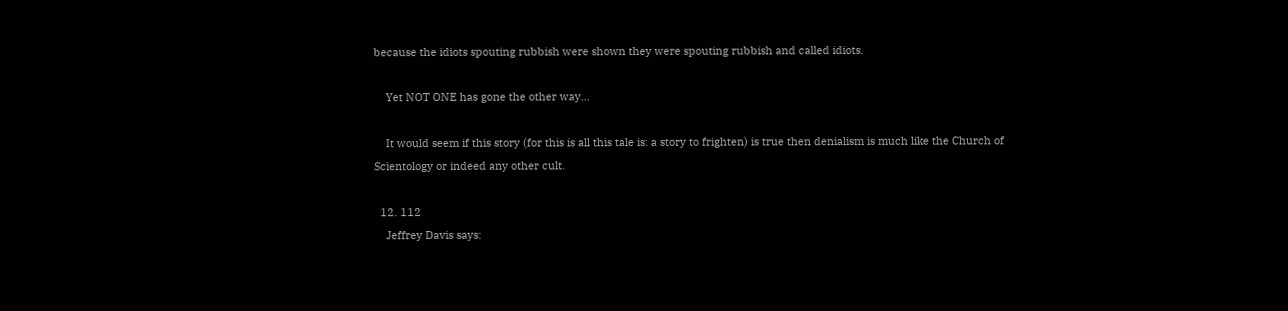because the idiots spouting rubbish were shown they were spouting rubbish and called idiots.

    Yet NOT ONE has gone the other way…

    It would seem if this story (for this is all this tale is: a story to frighten) is true then denialism is much like the Church of Scientology or indeed any other cult.

  12. 112
    Jeffrey Davis says: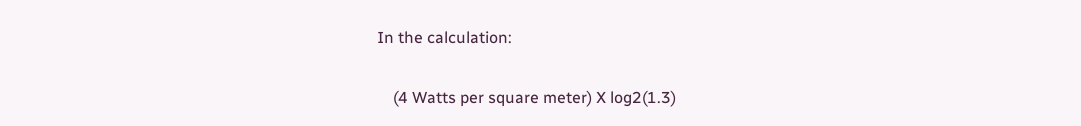In the calculation:

    (4 Watts per square meter) X log2(1.3)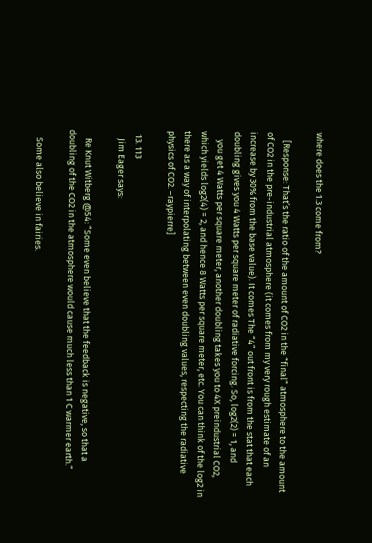where does the 1.3 come from?

    [Response: That’s the ratio of the amount of CO2 in the “final” atmosphere to the amount of CO2 in the pre-industrial atmosphere (it comes from my very rough estimate of an increase by 30% from the base value). It comes The “4” out front is from the stat that each doubling gives you 4 Watts per square meter of radiative forcing. So, log2(2) = 1, and
    you get 4 Watts per square meter, another doubling takes you to 4X preindustrial CO2, which yields log2(4) = 2, and hence 8 Watts per square meter, etc. You can think of the log2 in there as a way of interpolating between even doubling values, respecting the radiative physics of CO2. –raypierre]

  13. 113
    Jim Eager says:

    Re Knut Witberg @54: “Some even believe that the feedback is negative, so that a doubling of the CO2 in the atmosphere would cause much less than 1 C warmer earth.”

    Some also believe in fairies.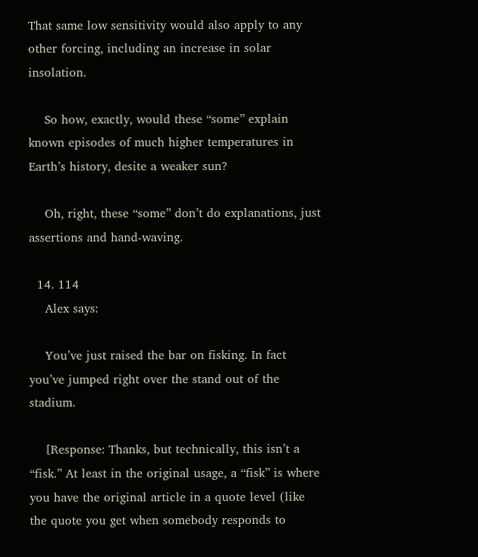That same low sensitivity would also apply to any other forcing, including an increase in solar insolation.

    So how, exactly, would these “some” explain known episodes of much higher temperatures in Earth’s history, desite a weaker sun?

    Oh, right, these “some” don’t do explanations, just assertions and hand-waving.

  14. 114
    Alex says:

    You’ve just raised the bar on fisking. In fact you’ve jumped right over the stand out of the stadium.

    [Response: Thanks, but technically, this isn’t a “fisk.” At least in the original usage, a “fisk” is where you have the original article in a quote level (like the quote you get when somebody responds to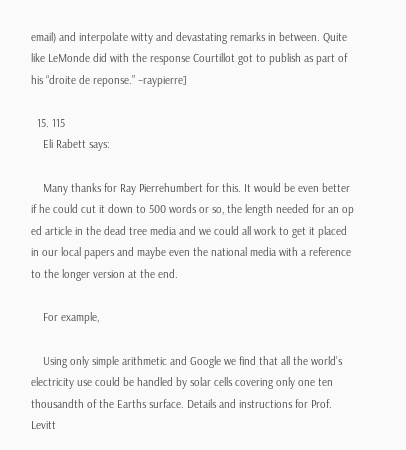email) and interpolate witty and devastating remarks in between. Quite like LeMonde did with the response Courtillot got to publish as part of his “droite de reponse.” –raypierre]

  15. 115
    Eli Rabett says:

    Many thanks for Ray Pierrehumbert for this. It would be even better if he could cut it down to 500 words or so, the length needed for an op ed article in the dead tree media and we could all work to get it placed in our local papers and maybe even the national media with a reference to the longer version at the end.

    For example,

    Using only simple arithmetic and Google we find that all the world’s electricity use could be handled by solar cells covering only one ten thousandth of the Earths surface. Details and instructions for Prof. Levitt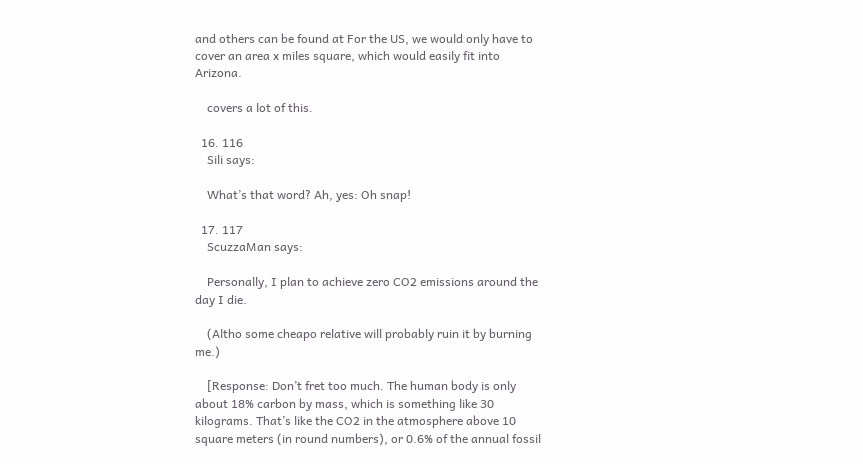and others can be found at For the US, we would only have to cover an area x miles square, which would easily fit into Arizona.

    covers a lot of this.

  16. 116
    Sili says:

    What’s that word? Ah, yes: Oh snap!

  17. 117
    ScuzzaMan says:

    Personally, I plan to achieve zero CO2 emissions around the day I die.

    (Altho some cheapo relative will probably ruin it by burning me.)

    [Response: Don’t fret too much. The human body is only about 18% carbon by mass, which is something like 30 kilograms. That’s like the CO2 in the atmosphere above 10 square meters (in round numbers), or 0.6% of the annual fossil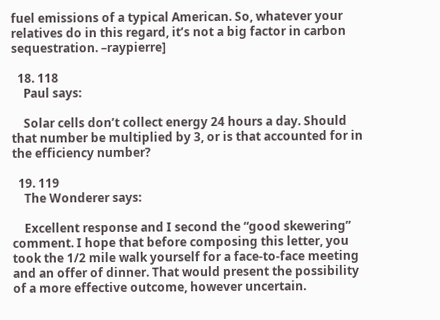fuel emissions of a typical American. So, whatever your relatives do in this regard, it’s not a big factor in carbon sequestration. –raypierre]

  18. 118
    Paul says:

    Solar cells don’t collect energy 24 hours a day. Should that number be multiplied by 3, or is that accounted for in the efficiency number?

  19. 119
    The Wonderer says:

    Excellent response and I second the “good skewering” comment. I hope that before composing this letter, you took the 1/2 mile walk yourself for a face-to-face meeting and an offer of dinner. That would present the possibility of a more effective outcome, however uncertain.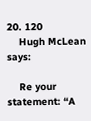20. 120
    Hugh McLean says:

    Re your statement: “A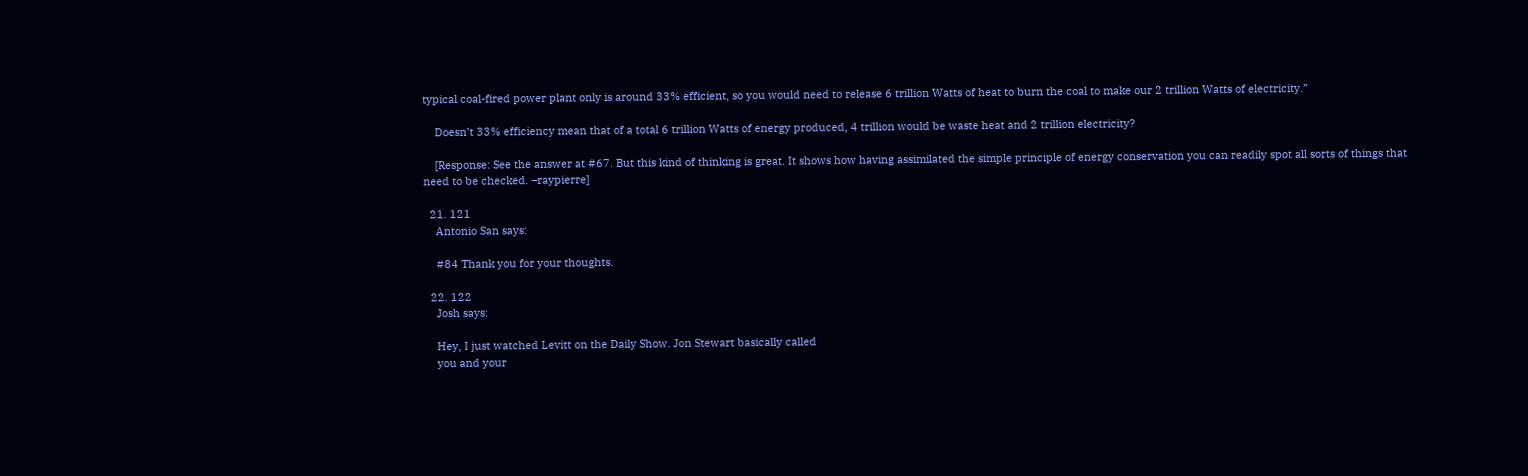typical coal-fired power plant only is around 33% efficient, so you would need to release 6 trillion Watts of heat to burn the coal to make our 2 trillion Watts of electricity.”

    Doesn’t 33% efficiency mean that of a total 6 trillion Watts of energy produced, 4 trillion would be waste heat and 2 trillion electricity?

    [Response: See the answer at #67. But this kind of thinking is great. It shows how having assimilated the simple principle of energy conservation you can readily spot all sorts of things that need to be checked. –raypierre]

  21. 121
    Antonio San says:

    #84 Thank you for your thoughts.

  22. 122
    Josh says:

    Hey, I just watched Levitt on the Daily Show. Jon Stewart basically called
    you and your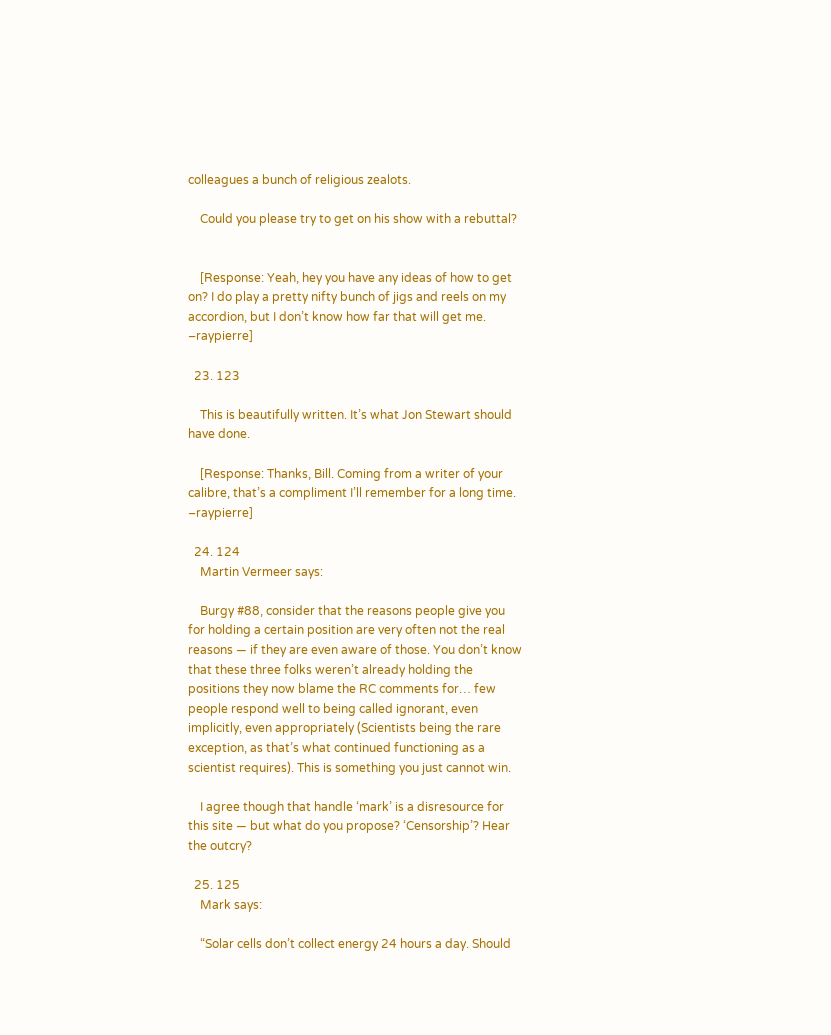colleagues a bunch of religious zealots.

    Could you please try to get on his show with a rebuttal?


    [Response: Yeah, hey you have any ideas of how to get on? I do play a pretty nifty bunch of jigs and reels on my accordion, but I don’t know how far that will get me. –raypierre]

  23. 123

    This is beautifully written. It’s what Jon Stewart should have done.

    [Response: Thanks, Bill. Coming from a writer of your calibre, that’s a compliment I’ll remember for a long time. –raypierre]

  24. 124
    Martin Vermeer says:

    Burgy #88, consider that the reasons people give you for holding a certain position are very often not the real reasons — if they are even aware of those. You don’t know that these three folks weren’t already holding the positions they now blame the RC comments for… few people respond well to being called ignorant, even implicitly, even appropriately (Scientists being the rare exception, as that’s what continued functioning as a scientist requires). This is something you just cannot win.

    I agree though that handle ‘mark’ is a disresource for this site — but what do you propose? ‘Censorship’? Hear the outcry?

  25. 125
    Mark says:

    “Solar cells don’t collect energy 24 hours a day. Should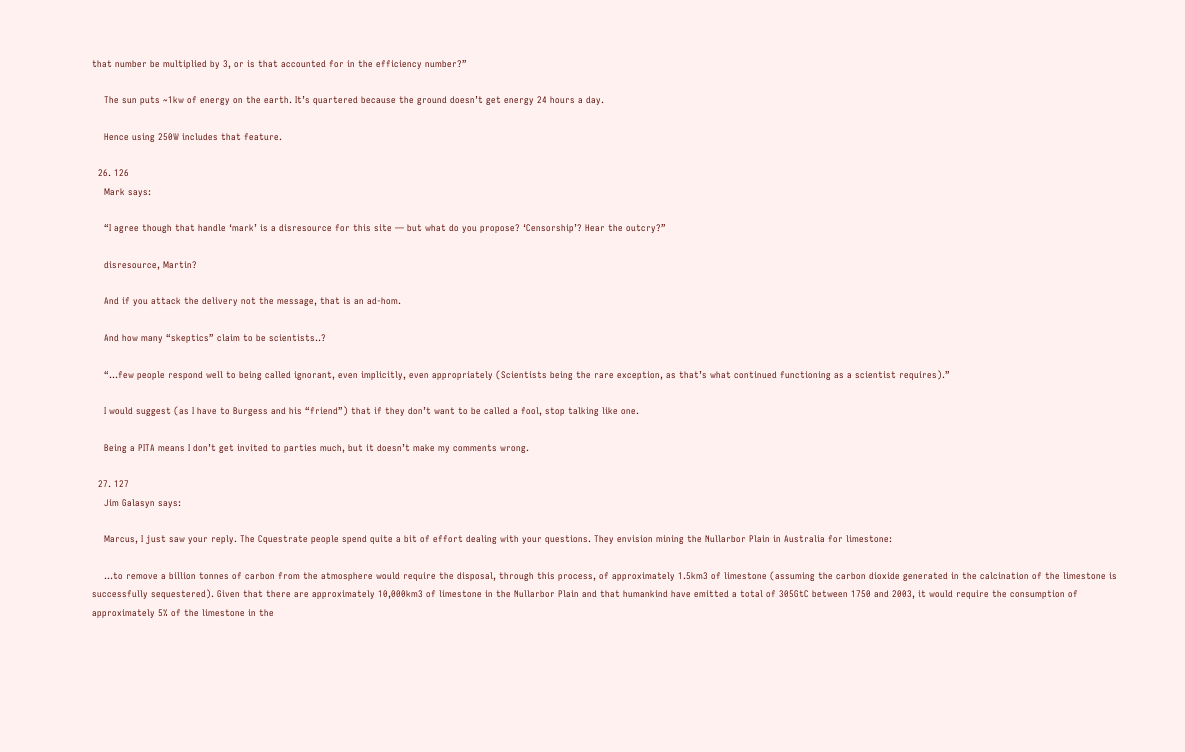that number be multiplied by 3, or is that accounted for in the efficiency number?”

    The sun puts ~1kw of energy on the earth. It’s quartered because the ground doesn’t get energy 24 hours a day.

    Hence using 250W includes that feature.

  26. 126
    Mark says:

    “I agree though that handle ‘mark’ is a disresource for this site — but what do you propose? ‘Censorship’? Hear the outcry?”

    disresource, Martin?

    And if you attack the delivery not the message, that is an ad-hom.

    And how many “skeptics” claim to be scientists..?

    “…few people respond well to being called ignorant, even implicitly, even appropriately (Scientists being the rare exception, as that’s what continued functioning as a scientist requires).”

    I would suggest (as I have to Burgess and his “friend”) that if they don’t want to be called a fool, stop talking like one.

    Being a PITA means I don’t get invited to parties much, but it doesn’t make my comments wrong.

  27. 127
    Jim Galasyn says:

    Marcus, I just saw your reply. The Cquestrate people spend quite a bit of effort dealing with your questions. They envision mining the Nullarbor Plain in Australia for limestone:

    …to remove a billion tonnes of carbon from the atmosphere would require the disposal, through this process, of approximately 1.5km3 of limestone (assuming the carbon dioxide generated in the calcination of the limestone is successfully sequestered). Given that there are approximately 10,000km3 of limestone in the Nullarbor Plain and that humankind have emitted a total of 305GtC between 1750 and 2003, it would require the consumption of approximately 5% of the limestone in the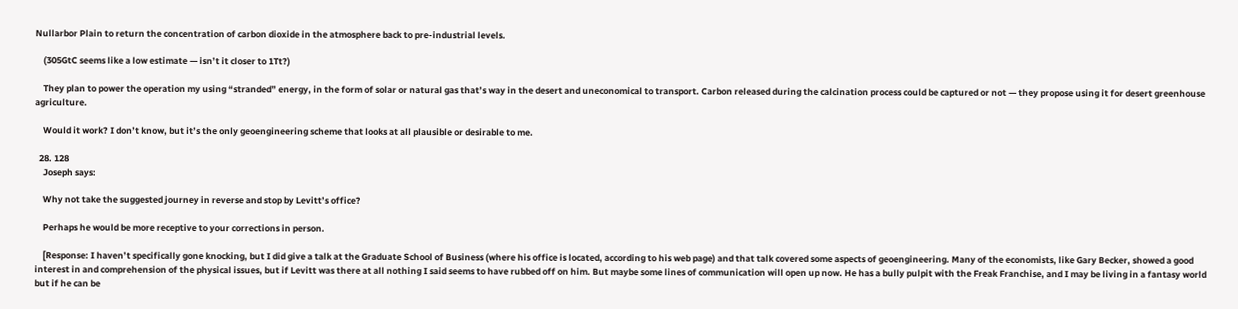Nullarbor Plain to return the concentration of carbon dioxide in the atmosphere back to pre-industrial levels.

    (305GtC seems like a low estimate — isn’t it closer to 1Tt?)

    They plan to power the operation my using “stranded” energy, in the form of solar or natural gas that’s way in the desert and uneconomical to transport. Carbon released during the calcination process could be captured or not — they propose using it for desert greenhouse agriculture.

    Would it work? I don’t know, but it’s the only geoengineering scheme that looks at all plausible or desirable to me.

  28. 128
    Joseph says:

    Why not take the suggested journey in reverse and stop by Levitt’s office?

    Perhaps he would be more receptive to your corrections in person.

    [Response: I haven’t specifically gone knocking, but I did give a talk at the Graduate School of Business (where his office is located, according to his web page) and that talk covered some aspects of geoengineering. Many of the economists, like Gary Becker, showed a good interest in and comprehension of the physical issues, but if Levitt was there at all nothing I said seems to have rubbed off on him. But maybe some lines of communication will open up now. He has a bully pulpit with the Freak Franchise, and I may be living in a fantasy world but if he can be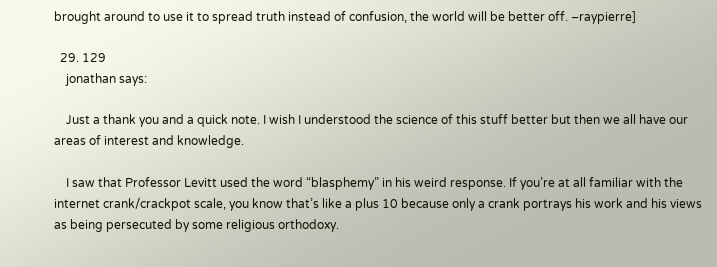brought around to use it to spread truth instead of confusion, the world will be better off. –raypierre]

  29. 129
    jonathan says:

    Just a thank you and a quick note. I wish I understood the science of this stuff better but then we all have our areas of interest and knowledge.

    I saw that Professor Levitt used the word “blasphemy” in his weird response. If you’re at all familiar with the internet crank/crackpot scale, you know that’s like a plus 10 because only a crank portrays his work and his views as being persecuted by some religious orthodoxy.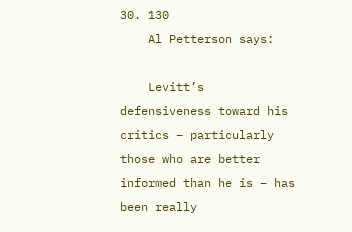30. 130
    Al Petterson says:

    Levitt’s defensiveness toward his critics – particularly those who are better informed than he is – has been really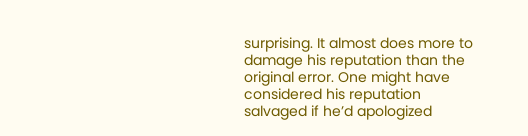surprising. It almost does more to damage his reputation than the original error. One might have considered his reputation salvaged if he’d apologized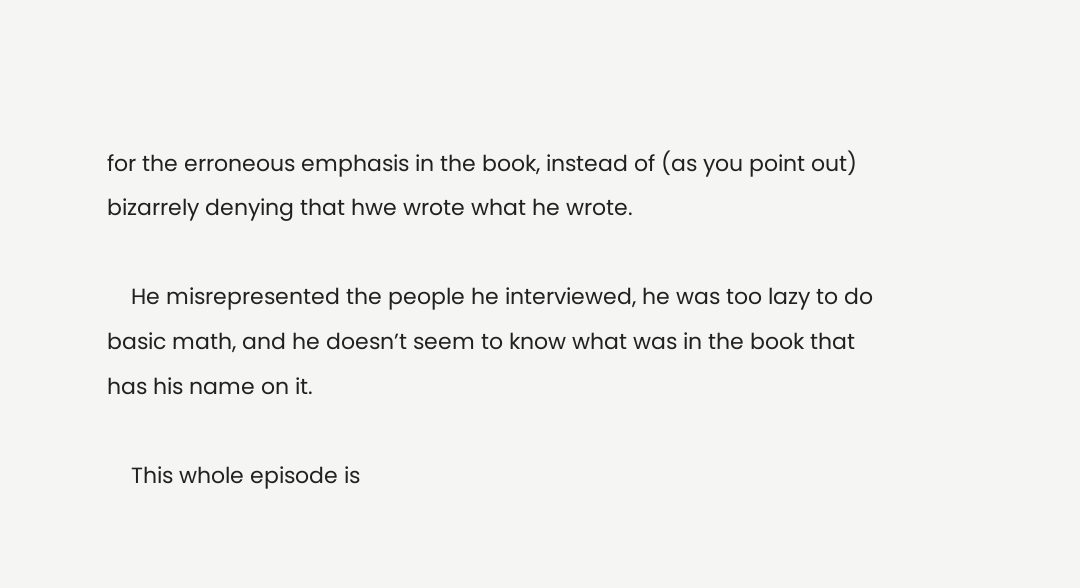for the erroneous emphasis in the book, instead of (as you point out) bizarrely denying that hwe wrote what he wrote.

    He misrepresented the people he interviewed, he was too lazy to do basic math, and he doesn’t seem to know what was in the book that has his name on it.

    This whole episode is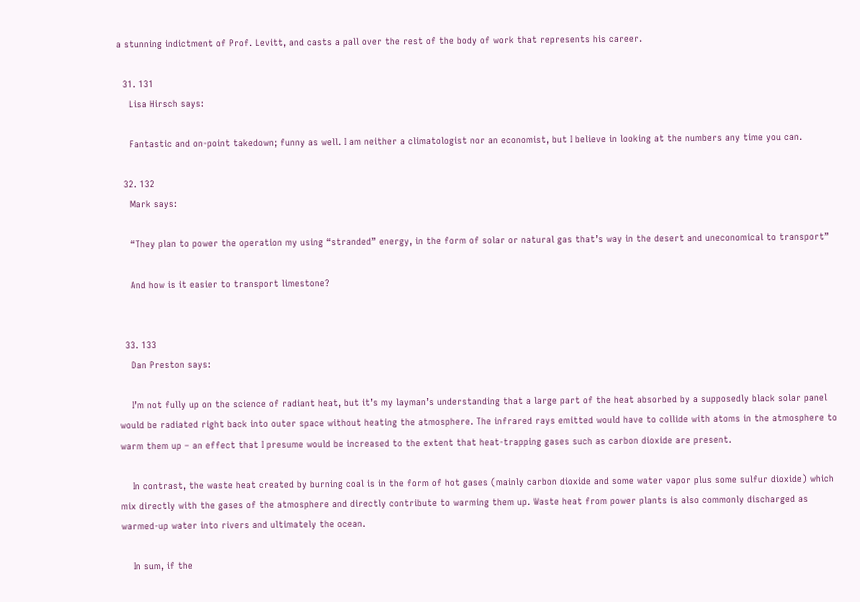a stunning indictment of Prof. Levitt, and casts a pall over the rest of the body of work that represents his career.

  31. 131
    Lisa Hirsch says:

    Fantastic and on-point takedown; funny as well. I am neither a climatologist nor an economist, but I believe in looking at the numbers any time you can.

  32. 132
    Mark says:

    “They plan to power the operation my using “stranded” energy, in the form of solar or natural gas that’s way in the desert and uneconomical to transport”

    And how is it easier to transport limestone?


  33. 133
    Dan Preston says:

    I’m not fully up on the science of radiant heat, but it’s my layman’s understanding that a large part of the heat absorbed by a supposedly black solar panel would be radiated right back into outer space without heating the atmosphere. The infrared rays emitted would have to collide with atoms in the atmosphere to warm them up – an effect that I presume would be increased to the extent that heat-trapping gases such as carbon dioxide are present.

    In contrast, the waste heat created by burning coal is in the form of hot gases (mainly carbon dioxide and some water vapor plus some sulfur dioxide) which mix directly with the gases of the atmosphere and directly contribute to warming them up. Waste heat from power plants is also commonly discharged as warmed-up water into rivers and ultimately the ocean.

    In sum, if the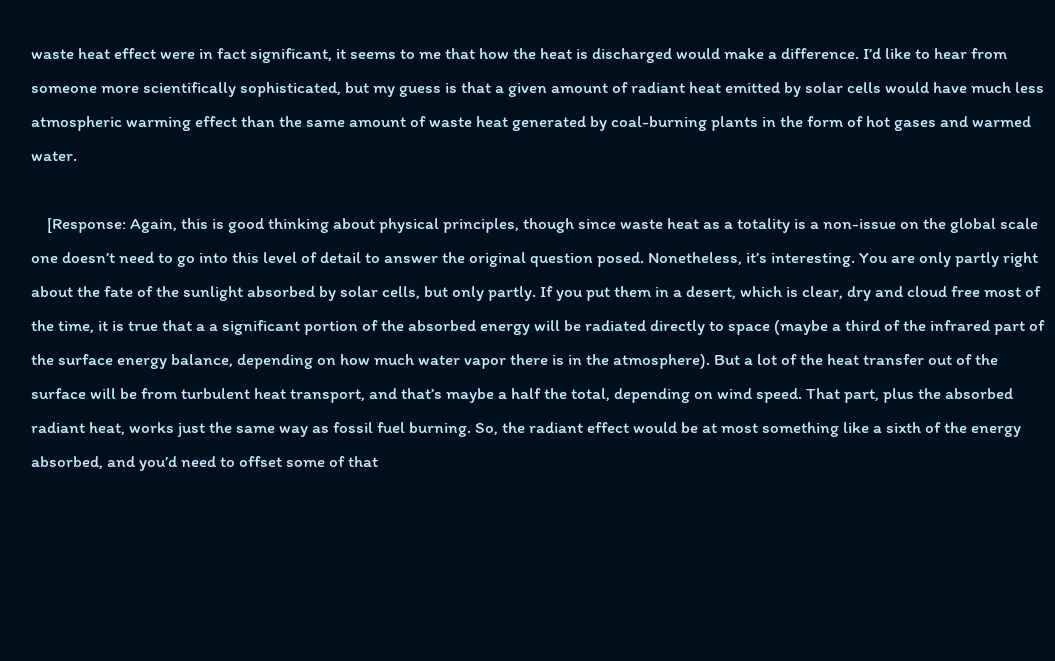waste heat effect were in fact significant, it seems to me that how the heat is discharged would make a difference. I’d like to hear from someone more scientifically sophisticated, but my guess is that a given amount of radiant heat emitted by solar cells would have much less atmospheric warming effect than the same amount of waste heat generated by coal-burning plants in the form of hot gases and warmed water.

    [Response: Again, this is good thinking about physical principles, though since waste heat as a totality is a non-issue on the global scale one doesn’t need to go into this level of detail to answer the original question posed. Nonetheless, it’s interesting. You are only partly right about the fate of the sunlight absorbed by solar cells, but only partly. If you put them in a desert, which is clear, dry and cloud free most of the time, it is true that a a significant portion of the absorbed energy will be radiated directly to space (maybe a third of the infrared part of the surface energy balance, depending on how much water vapor there is in the atmosphere). But a lot of the heat transfer out of the surface will be from turbulent heat transport, and that’s maybe a half the total, depending on wind speed. That part, plus the absorbed radiant heat, works just the same way as fossil fuel burning. So, the radiant effect would be at most something like a sixth of the energy absorbed, and you’d need to offset some of that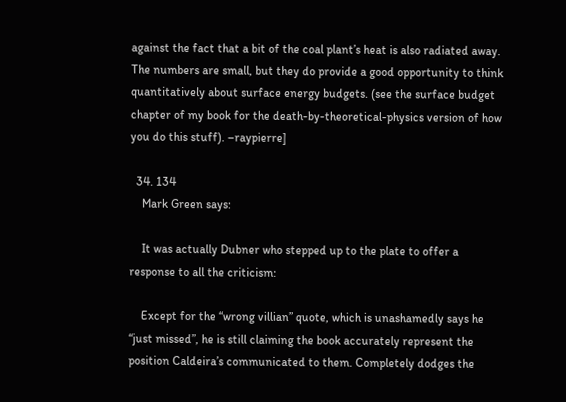against the fact that a bit of the coal plant’s heat is also radiated away. The numbers are small, but they do provide a good opportunity to think quantitatively about surface energy budgets. (see the surface budget chapter of my book for the death-by-theoretical-physics version of how you do this stuff). –raypierre]

  34. 134
    Mark Green says:

    It was actually Dubner who stepped up to the plate to offer a response to all the criticism:

    Except for the “wrong villian” quote, which is unashamedly says he “just missed”, he is still claiming the book accurately represent the position Caldeira’s communicated to them. Completely dodges the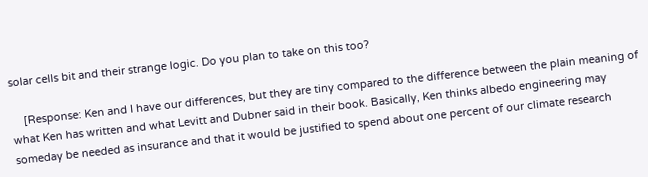solar cells bit and their strange logic. Do you plan to take on this too?

    [Response: Ken and I have our differences, but they are tiny compared to the difference between the plain meaning of what Ken has written and what Levitt and Dubner said in their book. Basically, Ken thinks albedo engineering may someday be needed as insurance and that it would be justified to spend about one percent of our climate research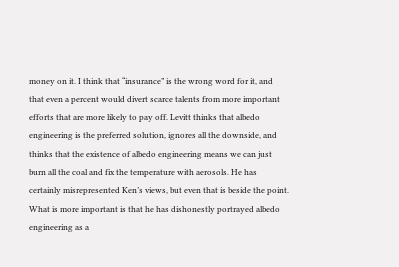money on it. I think that “insurance” is the wrong word for it, and that even a percent would divert scarce talents from more important efforts that are more likely to pay off. Levitt thinks that albedo engineering is the preferred solution, ignores all the downside, and thinks that the existence of albedo engineering means we can just burn all the coal and fix the temperature with aerosols. He has certainly misrepresented Ken’s views, but even that is beside the point. What is more important is that he has dishonestly portrayed albedo engineering as a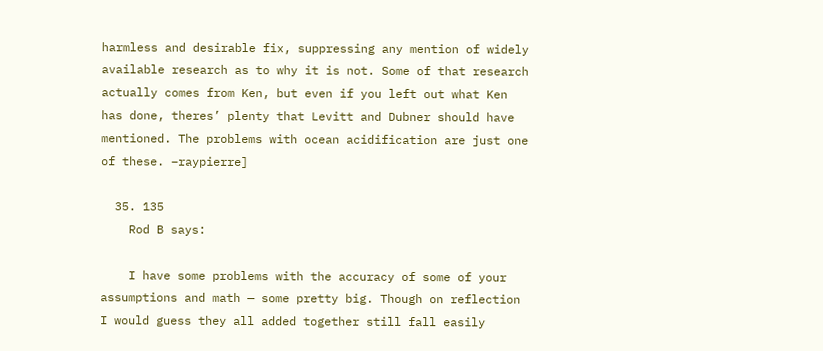harmless and desirable fix, suppressing any mention of widely available research as to why it is not. Some of that research actually comes from Ken, but even if you left out what Ken has done, theres’ plenty that Levitt and Dubner should have mentioned. The problems with ocean acidification are just one of these. –raypierre]

  35. 135
    Rod B says:

    I have some problems with the accuracy of some of your assumptions and math — some pretty big. Though on reflection I would guess they all added together still fall easily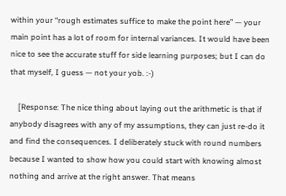within your “rough estimates suffice to make the point here” — your main point has a lot of room for internal variances. It would have been nice to see the accurate stuff for side learning purposes; but I can do that myself, I guess — not your yob. :-)

    [Response: The nice thing about laying out the arithmetic is that if anybody disagrees with any of my assumptions, they can just re-do it and find the consequences. I deliberately stuck with round numbers because I wanted to show how you could start with knowing almost nothing and arrive at the right answer. That means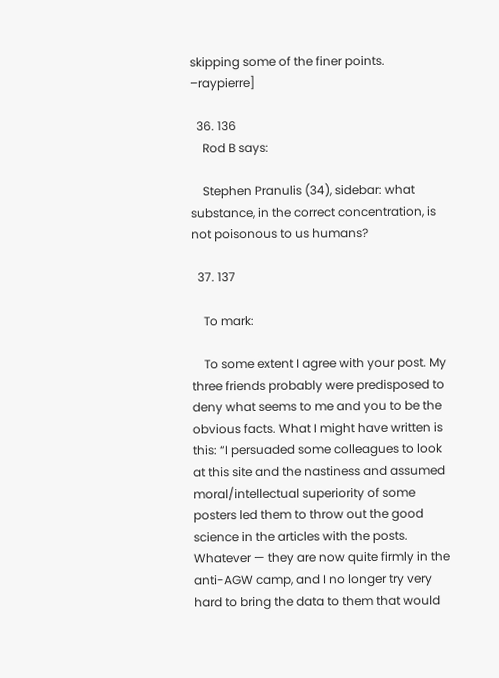skipping some of the finer points. –raypierre]

  36. 136
    Rod B says:

    Stephen Pranulis (34), sidebar: what substance, in the correct concentration, is not poisonous to us humans?

  37. 137

    To mark:

    To some extent I agree with your post. My three friends probably were predisposed to deny what seems to me and you to be the obvious facts. What I might have written is this: “I persuaded some colleagues to look at this site and the nastiness and assumed moral/intellectual superiority of some posters led them to throw out the good science in the articles with the posts. Whatever — they are now quite firmly in the anti-AGW camp, and I no longer try very hard to bring the data to them that would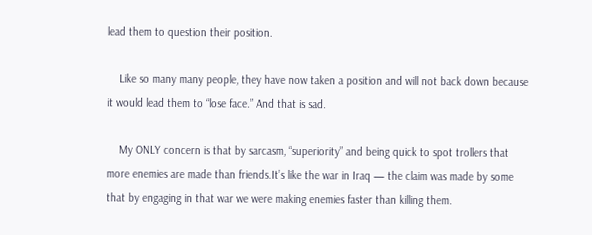lead them to question their position.

    Like so many many people, they have now taken a position and will not back down because it would lead them to “lose face.” And that is sad.

    My ONLY concern is that by sarcasm, “superiority” and being quick to spot trollers that more enemies are made than friends.It’s like the war in Iraq — the claim was made by some that by engaging in that war we were making enemies faster than killing them.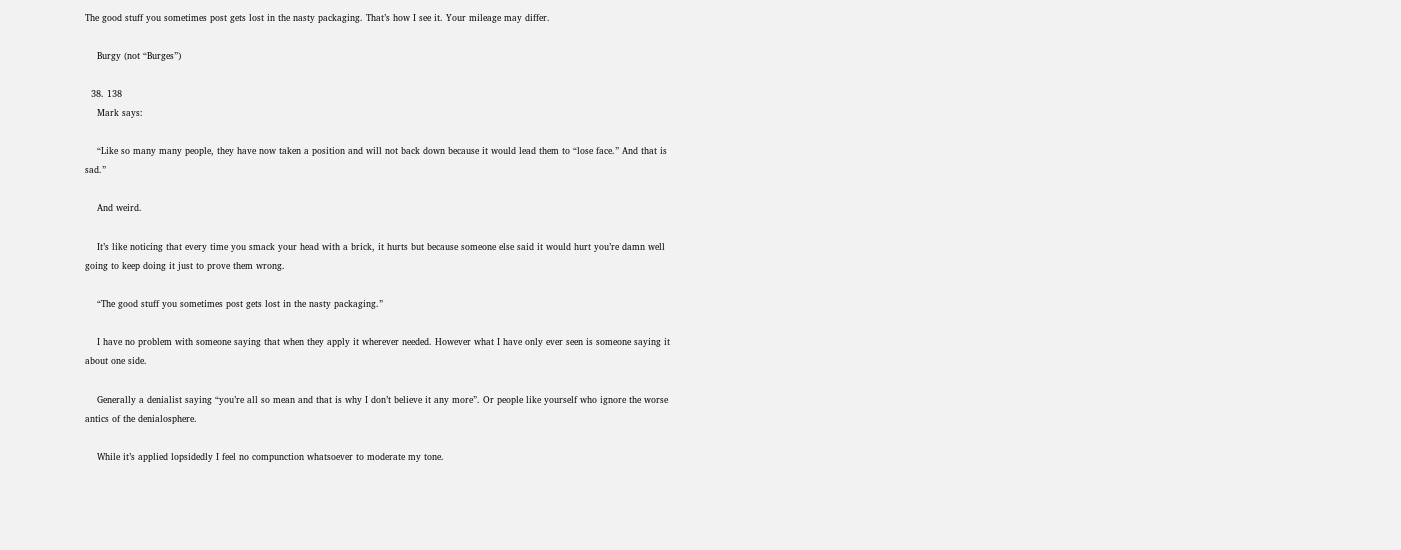The good stuff you sometimes post gets lost in the nasty packaging. That’s how I see it. Your mileage may differ.

    Burgy (not “Burges”)

  38. 138
    Mark says:

    “Like so many many people, they have now taken a position and will not back down because it would lead them to “lose face.” And that is sad.”

    And weird.

    It’s like noticing that every time you smack your head with a brick, it hurts but because someone else said it would hurt you’re damn well going to keep doing it just to prove them wrong.

    “The good stuff you sometimes post gets lost in the nasty packaging.”

    I have no problem with someone saying that when they apply it wherever needed. However what I have only ever seen is someone saying it about one side.

    Generally a denialist saying “you’re all so mean and that is why I don’t believe it any more”. Or people like yourself who ignore the worse antics of the denialosphere.

    While it’s applied lopsidedly I feel no compunction whatsoever to moderate my tone.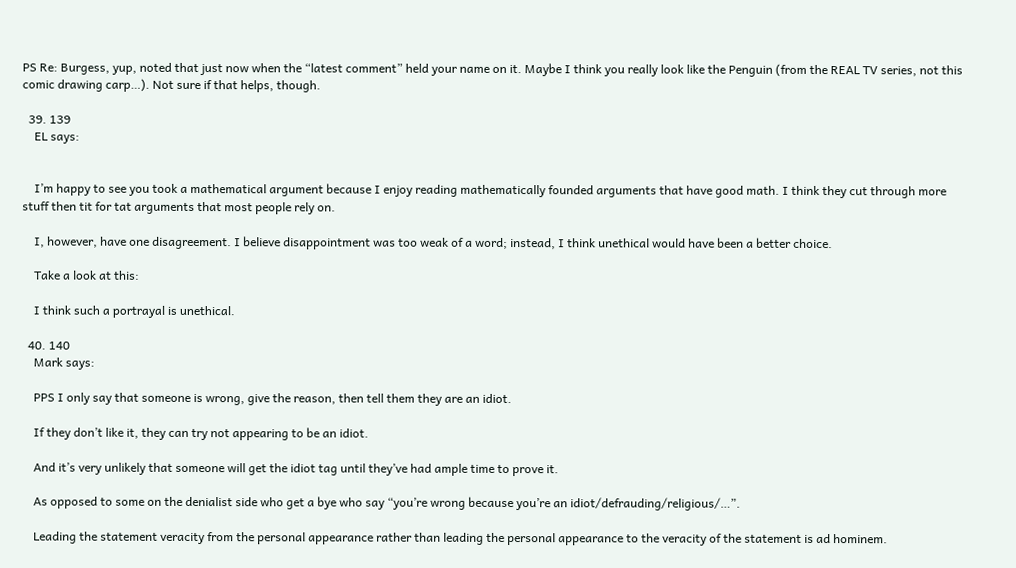PS Re: Burgess, yup, noted that just now when the “latest comment” held your name on it. Maybe I think you really look like the Penguin (from the REAL TV series, not this comic drawing carp…). Not sure if that helps, though.

  39. 139
    EL says:


    I’m happy to see you took a mathematical argument because I enjoy reading mathematically founded arguments that have good math. I think they cut through more stuff then tit for tat arguments that most people rely on.

    I, however, have one disagreement. I believe disappointment was too weak of a word; instead, I think unethical would have been a better choice.

    Take a look at this:

    I think such a portrayal is unethical.

  40. 140
    Mark says:

    PPS I only say that someone is wrong, give the reason, then tell them they are an idiot.

    If they don’t like it, they can try not appearing to be an idiot.

    And it’s very unlikely that someone will get the idiot tag until they’ve had ample time to prove it.

    As opposed to some on the denialist side who get a bye who say “you’re wrong because you’re an idiot/defrauding/religious/…”.

    Leading the statement veracity from the personal appearance rather than leading the personal appearance to the veracity of the statement is ad hominem.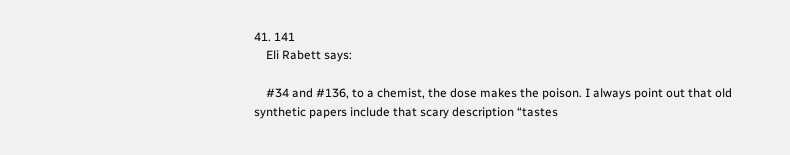41. 141
    Eli Rabett says:

    #34 and #136, to a chemist, the dose makes the poison. I always point out that old synthetic papers include that scary description “tastes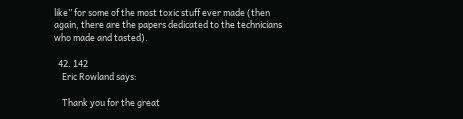like” for some of the most toxic stuff ever made (then again, there are the papers dedicated to the technicians who made and tasted).

  42. 142
    Eric Rowland says:

    Thank you for the great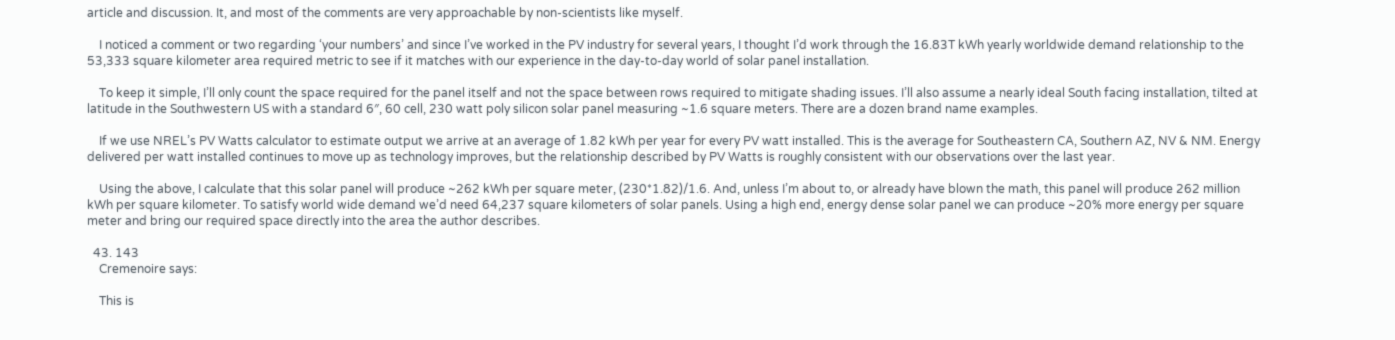article and discussion. It, and most of the comments are very approachable by non-scientists like myself.

    I noticed a comment or two regarding ‘your numbers’ and since I’ve worked in the PV industry for several years, I thought I’d work through the 16.83T kWh yearly worldwide demand relationship to the 53,333 square kilometer area required metric to see if it matches with our experience in the day-to-day world of solar panel installation.

    To keep it simple, I’ll only count the space required for the panel itself and not the space between rows required to mitigate shading issues. I’ll also assume a nearly ideal South facing installation, tilted at latitude in the Southwestern US with a standard 6″, 60 cell, 230 watt poly silicon solar panel measuring ~1.6 square meters. There are a dozen brand name examples.

    If we use NREL’s PV Watts calculator to estimate output we arrive at an average of 1.82 kWh per year for every PV watt installed. This is the average for Southeastern CA, Southern AZ, NV & NM. Energy delivered per watt installed continues to move up as technology improves, but the relationship described by PV Watts is roughly consistent with our observations over the last year.

    Using the above, I calculate that this solar panel will produce ~262 kWh per square meter, (230*1.82)/1.6. And, unless I’m about to, or already have blown the math, this panel will produce 262 million kWh per square kilometer. To satisfy world wide demand we’d need 64,237 square kilometers of solar panels. Using a high end, energy dense solar panel we can produce ~20% more energy per square meter and bring our required space directly into the area the author describes.

  43. 143
    Cremenoire says:

    This is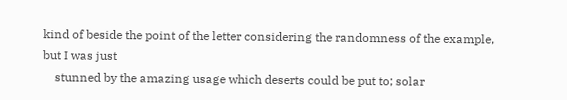kind of beside the point of the letter considering the randomness of the example, but I was just
    stunned by the amazing usage which deserts could be put to; solar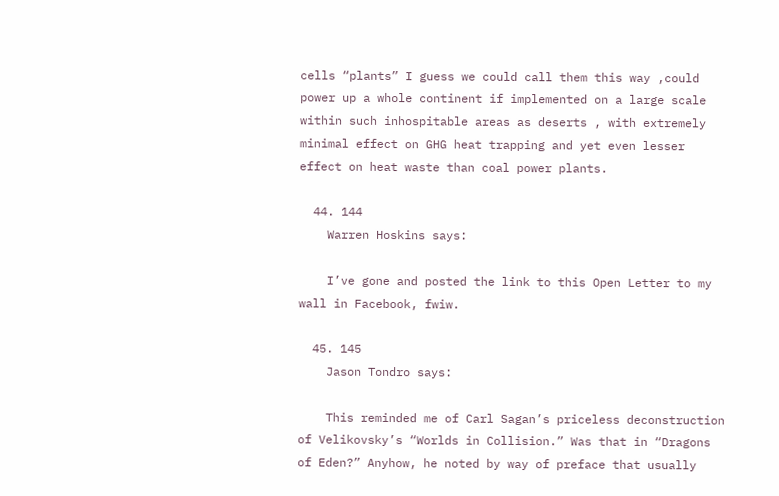cells “plants” I guess we could call them this way ,could power up a whole continent if implemented on a large scale within such inhospitable areas as deserts , with extremely minimal effect on GHG heat trapping and yet even lesser effect on heat waste than coal power plants.

  44. 144
    Warren Hoskins says:

    I’ve gone and posted the link to this Open Letter to my wall in Facebook, fwiw.

  45. 145
    Jason Tondro says:

    This reminded me of Carl Sagan’s priceless deconstruction of Velikovsky’s “Worlds in Collision.” Was that in “Dragons of Eden?” Anyhow, he noted by way of preface that usually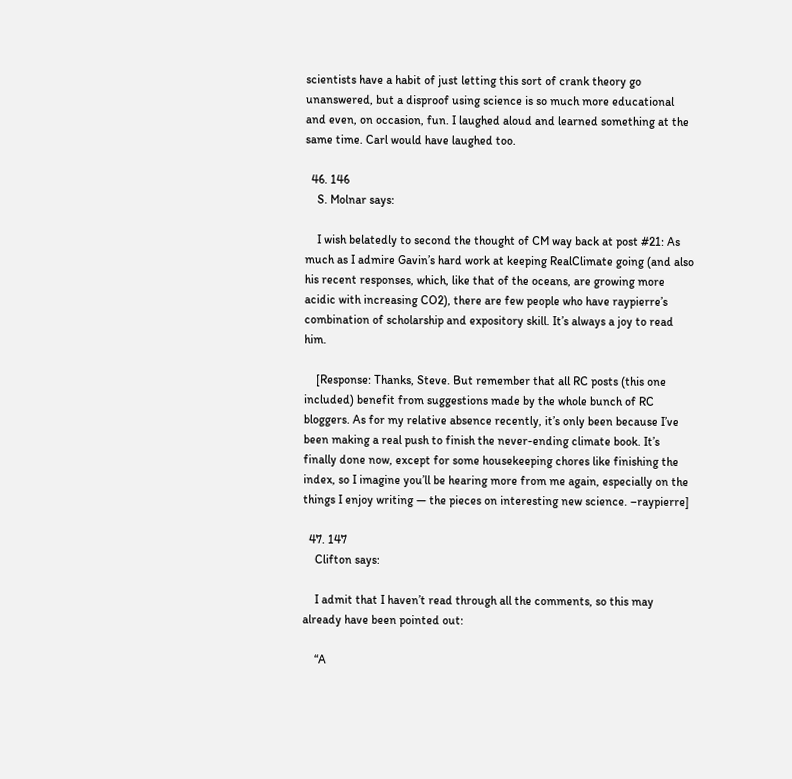scientists have a habit of just letting this sort of crank theory go unanswered, but a disproof using science is so much more educational and even, on occasion, fun. I laughed aloud and learned something at the same time. Carl would have laughed too.

  46. 146
    S. Molnar says:

    I wish belatedly to second the thought of CM way back at post #21: As much as I admire Gavin’s hard work at keeping RealClimate going (and also his recent responses, which, like that of the oceans, are growing more acidic with increasing CO2), there are few people who have raypierre’s combination of scholarship and expository skill. It’s always a joy to read him.

    [Response: Thanks, Steve. But remember that all RC posts (this one included) benefit from suggestions made by the whole bunch of RC bloggers. As for my relative absence recently, it’s only been because I’ve been making a real push to finish the never-ending climate book. It’s finally done now, except for some housekeeping chores like finishing the index, so I imagine you’ll be hearing more from me again, especially on the things I enjoy writing — the pieces on interesting new science. –raypierre]

  47. 147
    Clifton says:

    I admit that I haven’t read through all the comments, so this may already have been pointed out:

    “A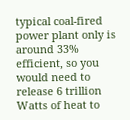typical coal-fired power plant only is around 33% efficient, so you would need to release 6 trillion Watts of heat to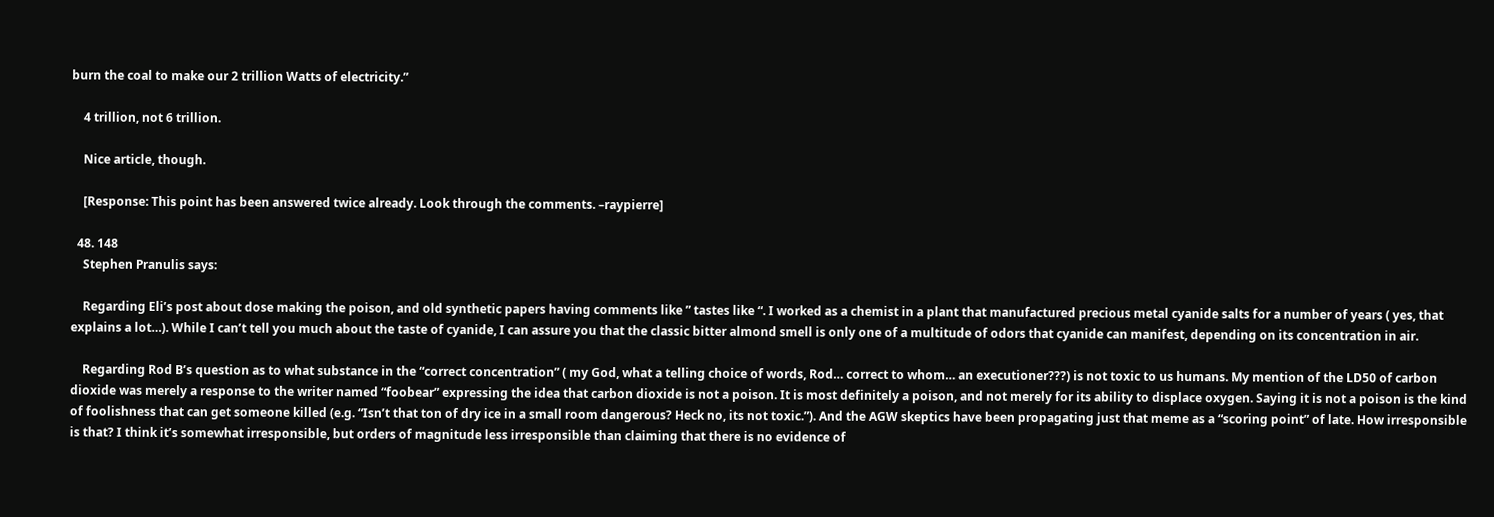burn the coal to make our 2 trillion Watts of electricity.”

    4 trillion, not 6 trillion.

    Nice article, though.

    [Response: This point has been answered twice already. Look through the comments. –raypierre]

  48. 148
    Stephen Pranulis says:

    Regarding Eli’s post about dose making the poison, and old synthetic papers having comments like ” tastes like “. I worked as a chemist in a plant that manufactured precious metal cyanide salts for a number of years ( yes, that explains a lot…). While I can’t tell you much about the taste of cyanide, I can assure you that the classic bitter almond smell is only one of a multitude of odors that cyanide can manifest, depending on its concentration in air.

    Regarding Rod B’s question as to what substance in the “correct concentration” ( my God, what a telling choice of words, Rod… correct to whom… an executioner???) is not toxic to us humans. My mention of the LD50 of carbon dioxide was merely a response to the writer named “foobear” expressing the idea that carbon dioxide is not a poison. It is most definitely a poison, and not merely for its ability to displace oxygen. Saying it is not a poison is the kind of foolishness that can get someone killed (e.g. “Isn’t that ton of dry ice in a small room dangerous? Heck no, its not toxic.”). And the AGW skeptics have been propagating just that meme as a “scoring point” of late. How irresponsible is that? I think it’s somewhat irresponsible, but orders of magnitude less irresponsible than claiming that there is no evidence of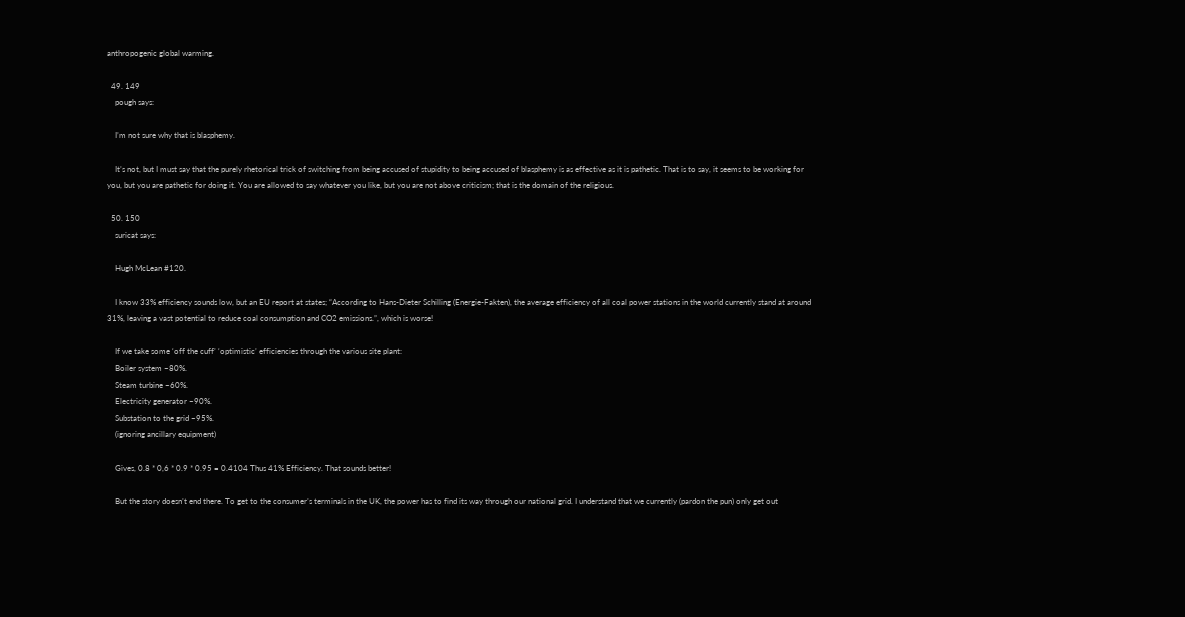anthropogenic global warming.

  49. 149
    pough says:

    I’m not sure why that is blasphemy.

    It’s not, but I must say that the purely rhetorical trick of switching from being accused of stupidity to being accused of blasphemy is as effective as it is pathetic. That is to say, it seems to be working for you, but you are pathetic for doing it. You are allowed to say whatever you like, but you are not above criticism; that is the domain of the religious.

  50. 150
    suricat says:

    Hugh McLean #120.

    I know 33% efficiency sounds low, but an EU report at states; “According to Hans-Dieter Schilling (Energie-Fakten), the average efficiency of all coal power stations in the world currently stand at around 31%, leaving a vast potential to reduce coal consumption and CO2 emissions.”, which is worse!

    If we take some ‘off the cuff’ ‘optimistic’ efficiencies through the various site plant:
    Boiler system ~80%.
    Steam turbine ~60%.
    Electricity generator ~90%.
    Substation to the grid ~95%.
    (ignoring ancillary equipment)

    Gives, 0.8 * 0,6 * 0.9 * 0.95 = 0.4104 Thus 41% Efficiency. That sounds better!

    But the story doesn’t end there. To get to the consumer’s terminals in the UK, the power has to find its way through our national grid. I understand that we currently (pardon the pun) only get out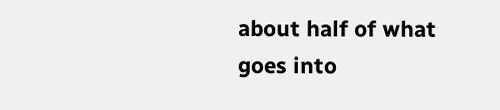about half of what goes into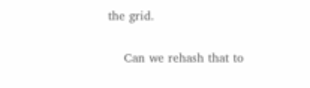the grid.

    Can we rehash that to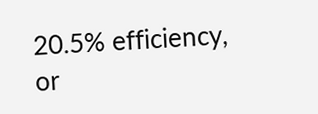20.5% efficiency, or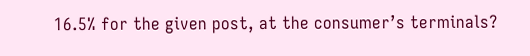16.5% for the given post, at the consumer’s terminals?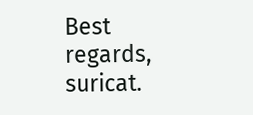Best regards, suricat.